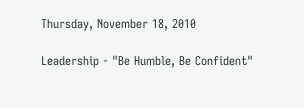Thursday, November 18, 2010

Leadership - "Be Humble, Be Confident"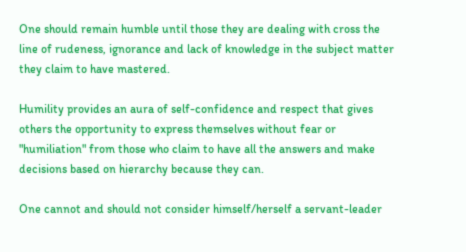One should remain humble until those they are dealing with cross the line of rudeness, ignorance and lack of knowledge in the subject matter they claim to have mastered.

Humility provides an aura of self-confidence and respect that gives others the opportunity to express themselves without fear or "humiliation" from those who claim to have all the answers and make decisions based on hierarchy because they can.

One cannot and should not consider himself/herself a servant-leader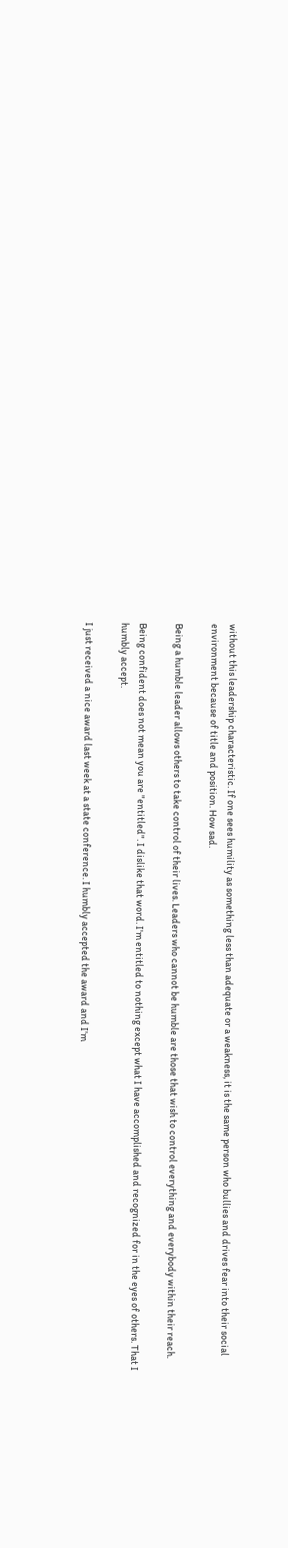without this leadership characteristic. If one sees humility as something less than adequate or a weakness, it is the same person who bullies and drives fear into their social environment because of title and position. How sad.

Being a humble leader allows others to take control of their lives. Leaders who cannot be humble are those that wish to control everything and everybody within their reach.

Being confident does not mean you are "entitled". I dislike that word. I'm entitled to nothing except what I have accomplished and recognized for in the eyes of others. That I humbly accept.

I just received a nice award last week at a state conference. I humbly accepted the award and I'm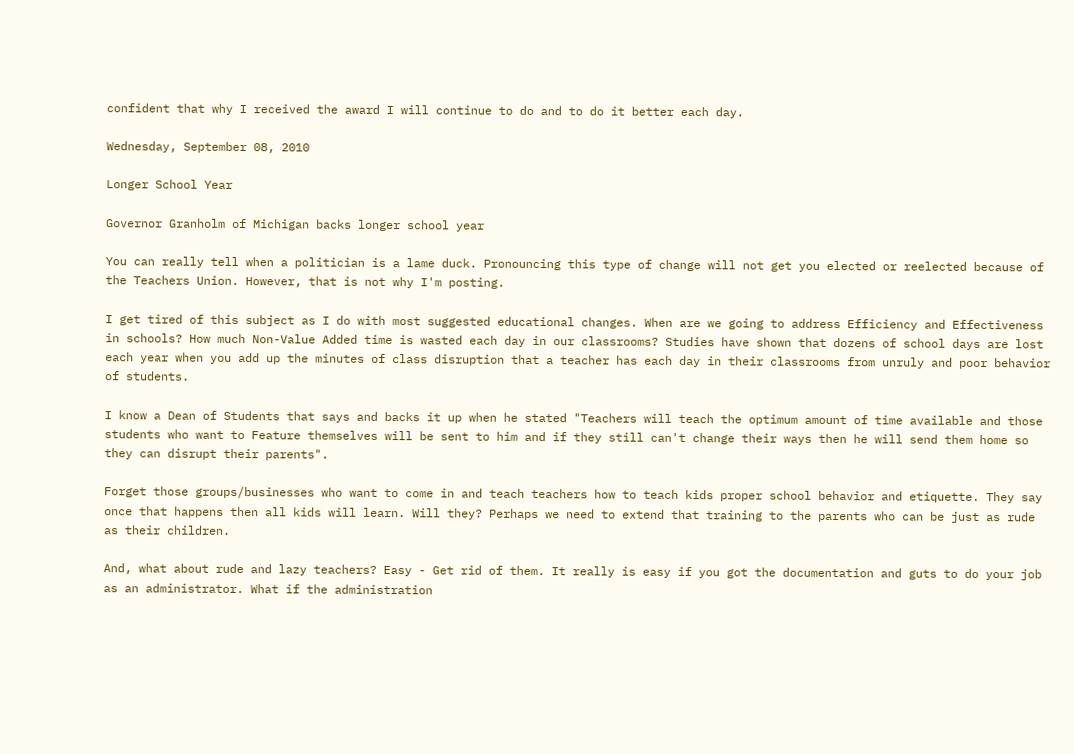confident that why I received the award I will continue to do and to do it better each day.

Wednesday, September 08, 2010

Longer School Year

Governor Granholm of Michigan backs longer school year

You can really tell when a politician is a lame duck. Pronouncing this type of change will not get you elected or reelected because of the Teachers Union. However, that is not why I'm posting.

I get tired of this subject as I do with most suggested educational changes. When are we going to address Efficiency and Effectiveness in schools? How much Non-Value Added time is wasted each day in our classrooms? Studies have shown that dozens of school days are lost each year when you add up the minutes of class disruption that a teacher has each day in their classrooms from unruly and poor behavior of students.

I know a Dean of Students that says and backs it up when he stated "Teachers will teach the optimum amount of time available and those students who want to Feature themselves will be sent to him and if they still can't change their ways then he will send them home so they can disrupt their parents".

Forget those groups/businesses who want to come in and teach teachers how to teach kids proper school behavior and etiquette. They say once that happens then all kids will learn. Will they? Perhaps we need to extend that training to the parents who can be just as rude as their children.

And, what about rude and lazy teachers? Easy - Get rid of them. It really is easy if you got the documentation and guts to do your job as an administrator. What if the administration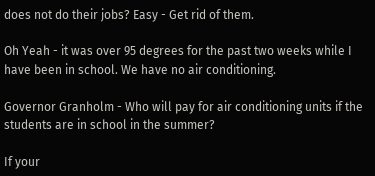does not do their jobs? Easy - Get rid of them.

Oh Yeah - it was over 95 degrees for the past two weeks while I have been in school. We have no air conditioning.

Governor Granholm - Who will pay for air conditioning units if the students are in school in the summer?

If your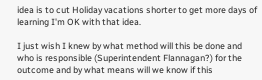idea is to cut Holiday vacations shorter to get more days of learning I'm OK with that idea.

I just wish I knew by what method will this be done and who is responsible (Superintendent Flannagan?) for the outcome and by what means will we know if this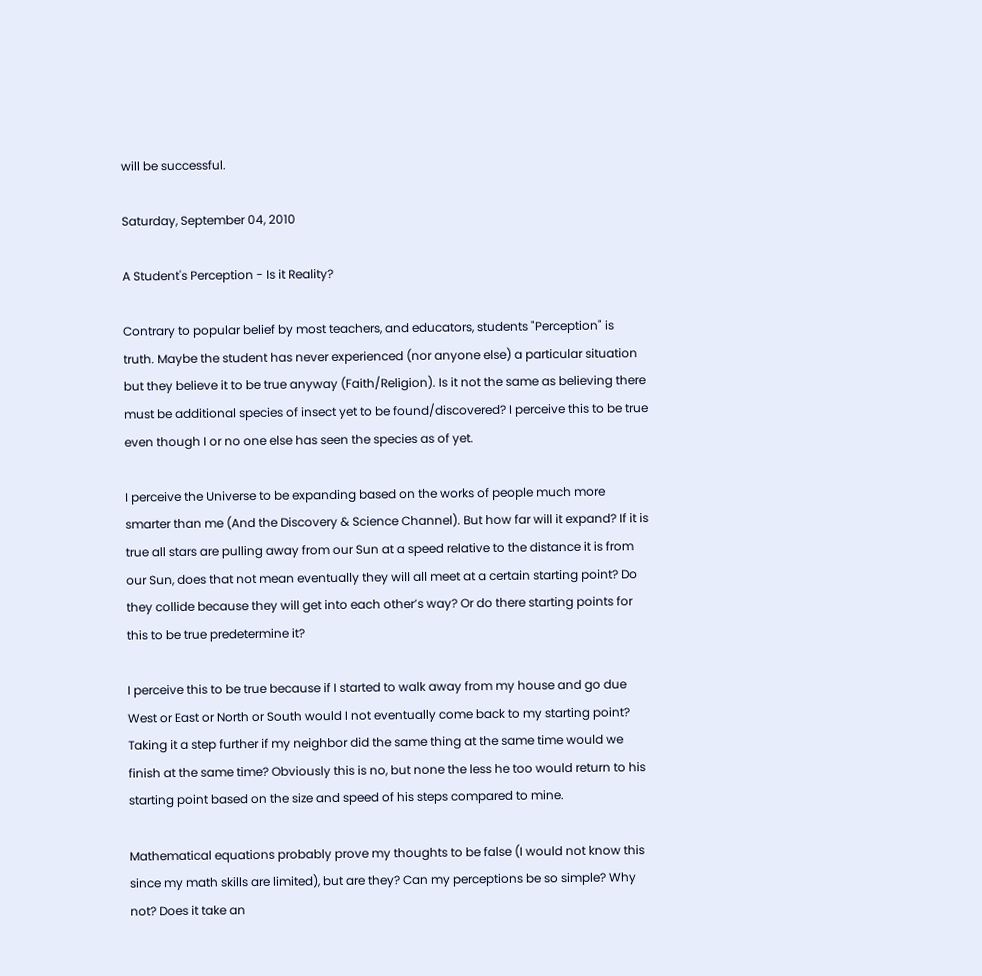will be successful.

Saturday, September 04, 2010

A Student's Perception - Is it Reality?

Contrary to popular belief by most teachers, and educators, students "Perception" is truth. Maybe the student has never experienced (nor anyone else) a particular situation but they believe it to be true anyway (Faith/Religion). Is it not the same as believing there must be additional species of insect yet to be found/discovered? I perceive this to be true even though I or no one else has seen the species as of yet.

I perceive the Universe to be expanding based on the works of people much more smarter than me (And the Discovery & Science Channel). But how far will it expand? If it is true all stars are pulling away from our Sun at a speed relative to the distance it is from our Sun, does that not mean eventually they will all meet at a certain starting point? Do they collide because they will get into each other’s way? Or do there starting points for this to be true predetermine it?

I perceive this to be true because if I started to walk away from my house and go due West or East or North or South would I not eventually come back to my starting point? Taking it a step further if my neighbor did the same thing at the same time would we finish at the same time? Obviously this is no, but none the less he too would return to his starting point based on the size and speed of his steps compared to mine.

Mathematical equations probably prove my thoughts to be false (I would not know this since my math skills are limited), but are they? Can my perceptions be so simple? Why not? Does it take an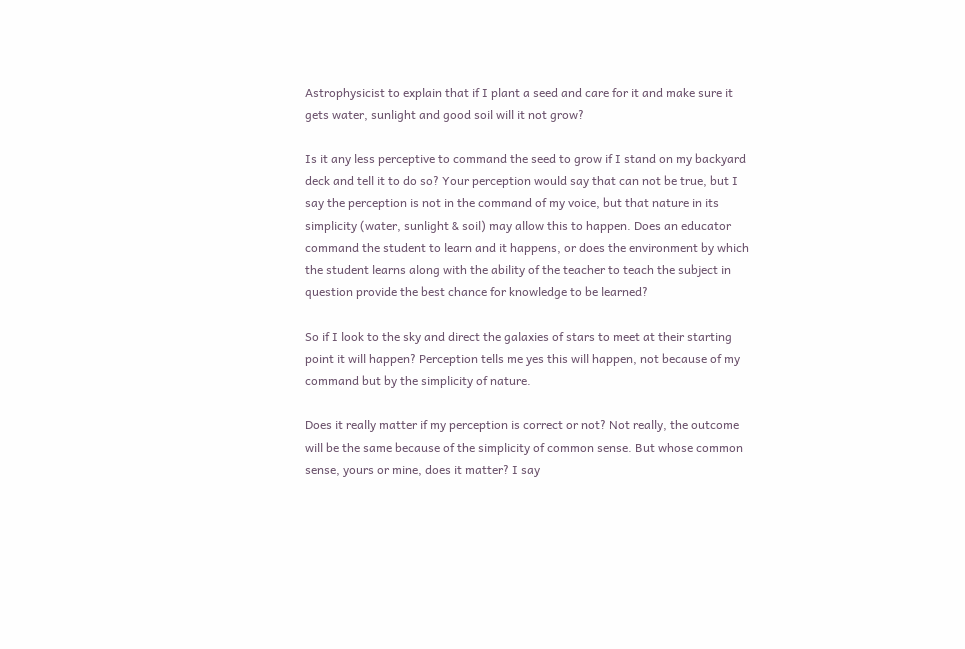Astrophysicist to explain that if I plant a seed and care for it and make sure it gets water, sunlight and good soil will it not grow?

Is it any less perceptive to command the seed to grow if I stand on my backyard deck and tell it to do so? Your perception would say that can not be true, but I say the perception is not in the command of my voice, but that nature in its simplicity (water, sunlight & soil) may allow this to happen. Does an educator command the student to learn and it happens, or does the environment by which the student learns along with the ability of the teacher to teach the subject in question provide the best chance for knowledge to be learned?

So if I look to the sky and direct the galaxies of stars to meet at their starting point it will happen? Perception tells me yes this will happen, not because of my command but by the simplicity of nature.

Does it really matter if my perception is correct or not? Not really, the outcome will be the same because of the simplicity of common sense. But whose common sense, yours or mine, does it matter? I say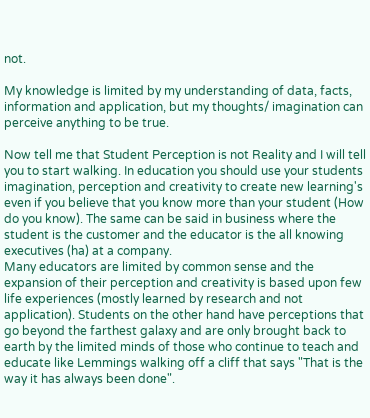not.

My knowledge is limited by my understanding of data, facts, information and application, but my thoughts/ imagination can perceive anything to be true.

Now tell me that Student Perception is not Reality and I will tell you to start walking. In education you should use your students imagination, perception and creativity to create new learning's even if you believe that you know more than your student (How do you know). The same can be said in business where the student is the customer and the educator is the all knowing executives (ha) at a company.
Many educators are limited by common sense and the expansion of their perception and creativity is based upon few life experiences (mostly learned by research and not application). Students on the other hand have perceptions that go beyond the farthest galaxy and are only brought back to earth by the limited minds of those who continue to teach and educate like Lemmings walking off a cliff that says "That is the way it has always been done".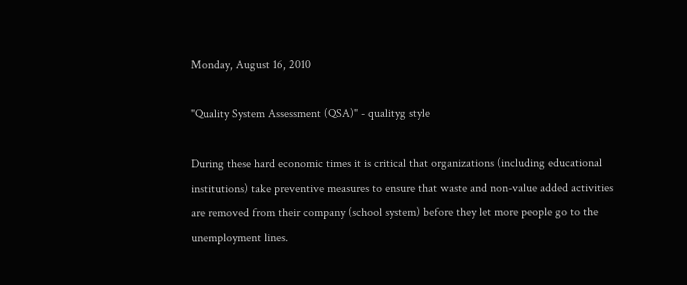Monday, August 16, 2010

"Quality System Assessment (QSA)" - qualityg style

During these hard economic times it is critical that organizations (including educational institutions) take preventive measures to ensure that waste and non-value added activities are removed from their company (school system) before they let more people go to the unemployment lines.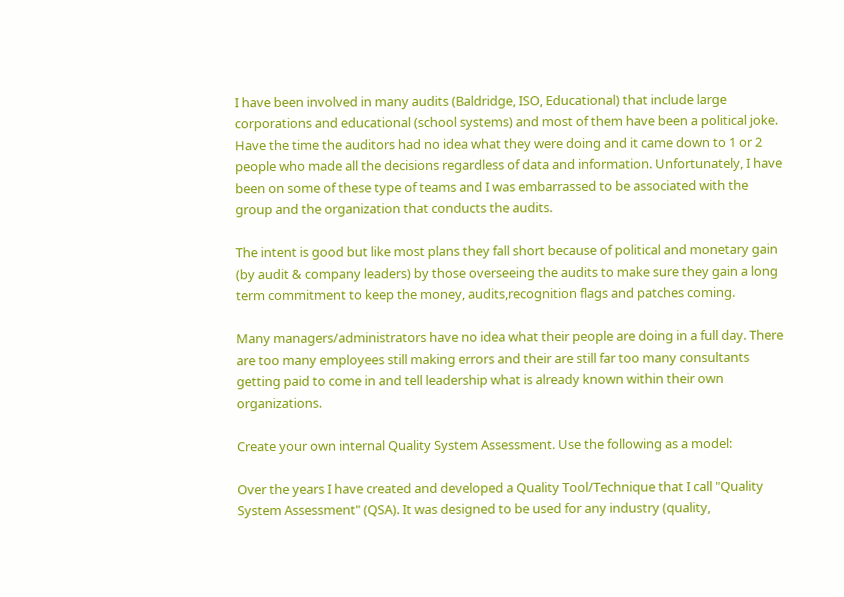I have been involved in many audits (Baldridge, ISO, Educational) that include large corporations and educational (school systems) and most of them have been a political joke. Have the time the auditors had no idea what they were doing and it came down to 1 or 2 people who made all the decisions regardless of data and information. Unfortunately, I have been on some of these type of teams and I was embarrassed to be associated with the group and the organization that conducts the audits.

The intent is good but like most plans they fall short because of political and monetary gain (by audit & company leaders) by those overseeing the audits to make sure they gain a long term commitment to keep the money, audits,recognition flags and patches coming.

Many managers/administrators have no idea what their people are doing in a full day. There are too many employees still making errors and their are still far too many consultants getting paid to come in and tell leadership what is already known within their own organizations.

Create your own internal Quality System Assessment. Use the following as a model:

Over the years I have created and developed a Quality Tool/Technique that I call "Quality System Assessment" (QSA). It was designed to be used for any industry (quality,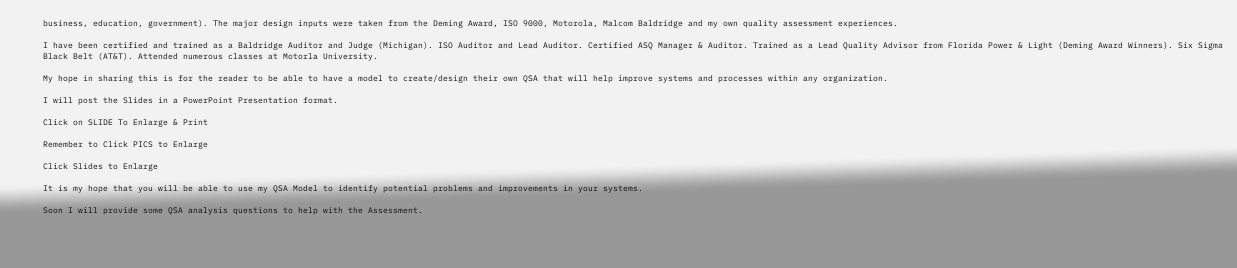business, education, government). The major design inputs were taken from the Deming Award, ISO 9000, Motorola, Malcom Baldridge and my own quality assessment experiences.

I have been certified and trained as a Baldridge Auditor and Judge (Michigan). ISO Auditor and Lead Auditor. Certified ASQ Manager & Auditor. Trained as a Lead Quality Advisor from Florida Power & Light (Deming Award Winners). Six Sigma Black Belt (AT&T). Attended numerous classes at Motorla University.

My hope in sharing this is for the reader to be able to have a model to create/design their own QSA that will help improve systems and processes within any organization.

I will post the Slides in a PowerPoint Presentation format.

Click on SLIDE To Enlarge & Print

Remember to Click PICS to Enlarge

Click Slides to Enlarge

It is my hope that you will be able to use my QSA Model to identify potential problems and improvements in your systems.

Soon I will provide some QSA analysis questions to help with the Assessment.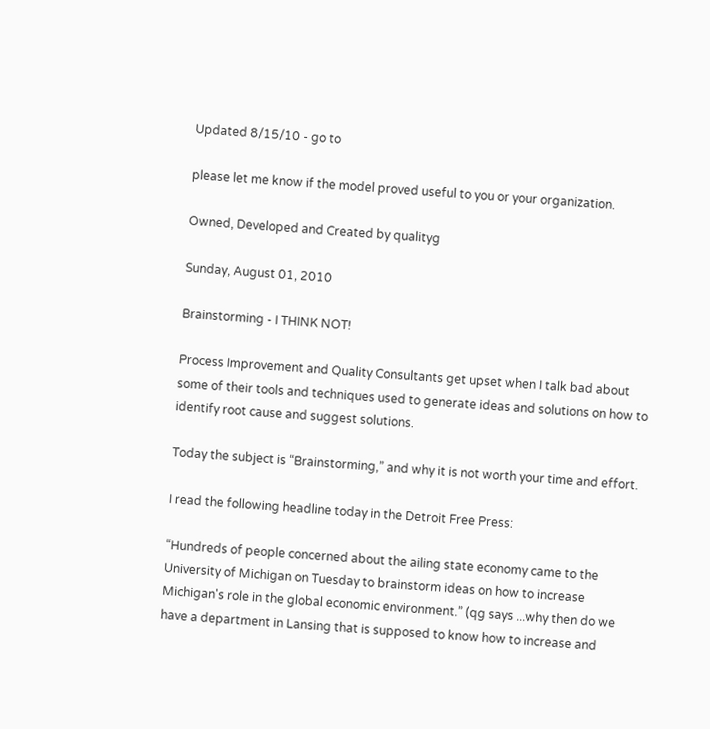Updated 8/15/10 - go to

please let me know if the model proved useful to you or your organization.

Owned, Developed and Created by qualityg

Sunday, August 01, 2010

Brainstorming - I THINK NOT!

Process Improvement and Quality Consultants get upset when I talk bad about some of their tools and techniques used to generate ideas and solutions on how to identify root cause and suggest solutions.

Today the subject is “Brainstorming,” and why it is not worth your time and effort.

I read the following headline today in the Detroit Free Press:

“Hundreds of people concerned about the ailing state economy came to the University of Michigan on Tuesday to brainstorm ideas on how to increase Michigan's role in the global economic environment.” (qg says ...why then do we have a department in Lansing that is supposed to know how to increase and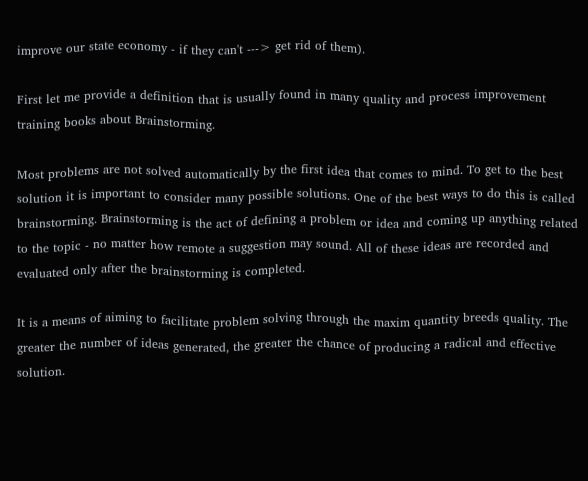improve our state economy - if they can't ---> get rid of them).

First let me provide a definition that is usually found in many quality and process improvement training books about Brainstorming.

Most problems are not solved automatically by the first idea that comes to mind. To get to the best solution it is important to consider many possible solutions. One of the best ways to do this is called brainstorming. Brainstorming is the act of defining a problem or idea and coming up anything related to the topic - no matter how remote a suggestion may sound. All of these ideas are recorded and evaluated only after the brainstorming is completed.

It is a means of aiming to facilitate problem solving through the maxim quantity breeds quality. The greater the number of ideas generated, the greater the chance of producing a radical and effective solution.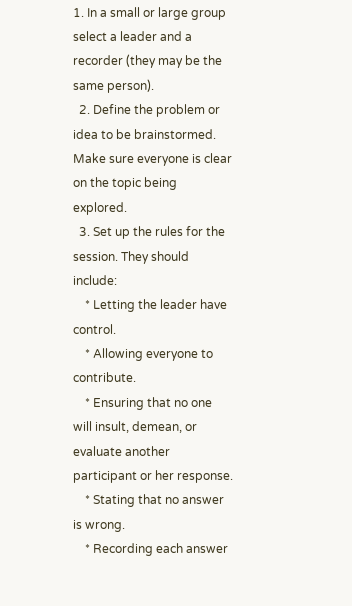1. In a small or large group select a leader and a recorder (they may be the same person).
  2. Define the problem or idea to be brainstormed. Make sure everyone is clear on the topic being explored.
  3. Set up the rules for the session. They should include:
    * Letting the leader have control.
    * Allowing everyone to contribute.
    * Ensuring that no one will insult, demean, or evaluate another participant or her response.
    * Stating that no answer is wrong.
    * Recording each answer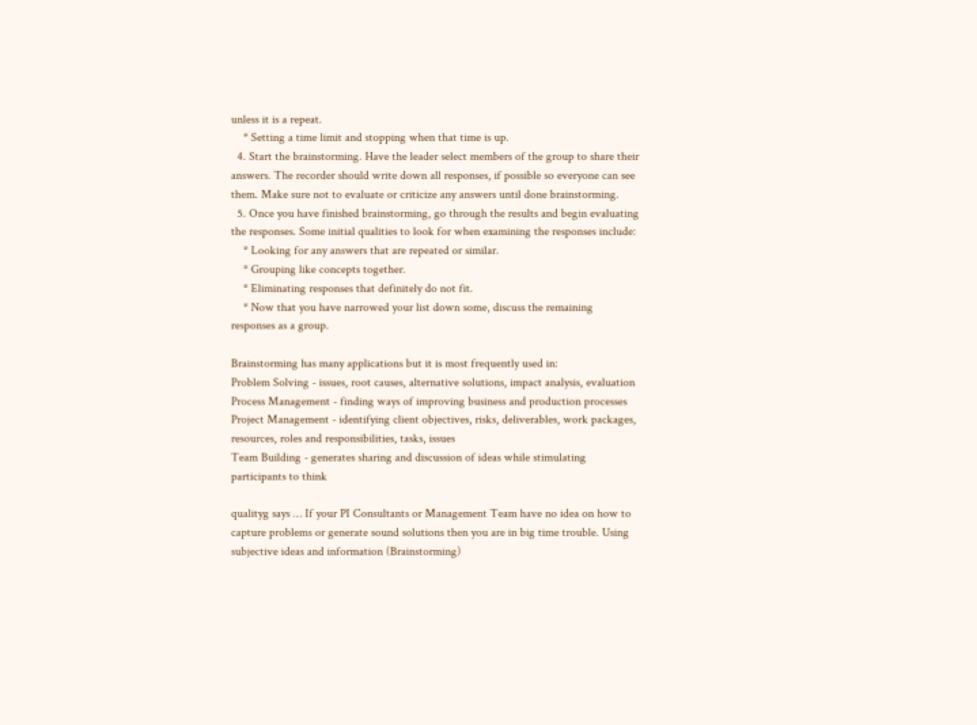unless it is a repeat.
    * Setting a time limit and stopping when that time is up.
  4. Start the brainstorming. Have the leader select members of the group to share their answers. The recorder should write down all responses, if possible so everyone can see them. Make sure not to evaluate or criticize any answers until done brainstorming.
  5. Once you have finished brainstorming, go through the results and begin evaluating the responses. Some initial qualities to look for when examining the responses include:
    * Looking for any answers that are repeated or similar.
    * Grouping like concepts together.
    * Eliminating responses that definitely do not fit.
    * Now that you have narrowed your list down some, discuss the remaining responses as a group.

Brainstorming has many applications but it is most frequently used in:
Problem Solving - issues, root causes, alternative solutions, impact analysis, evaluation
Process Management - finding ways of improving business and production processes
Project Management - identifying client objectives, risks, deliverables, work packages, resources, roles and responsibilities, tasks, issues
Team Building - generates sharing and discussion of ideas while stimulating participants to think

qualityg says … If your PI Consultants or Management Team have no idea on how to capture problems or generate sound solutions then you are in big time trouble. Using subjective ideas and information (Brainstorming)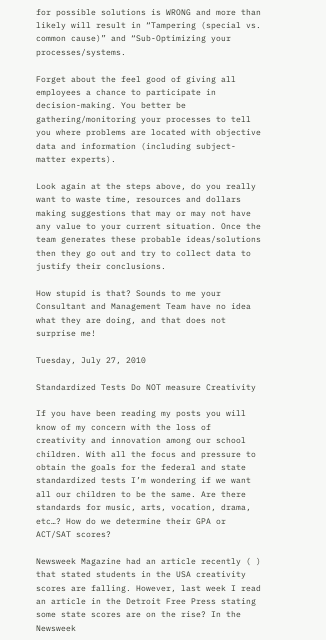for possible solutions is WRONG and more than likely will result in “Tampering (special vs. common cause)” and “Sub-Optimizing your processes/systems.

Forget about the feel good of giving all employees a chance to participate in decision-making. You better be gathering/monitoring your processes to tell you where problems are located with objective data and information (including subject-matter experts).

Look again at the steps above, do you really want to waste time, resources and dollars making suggestions that may or may not have any value to your current situation. Once the team generates these probable ideas/solutions then they go out and try to collect data to justify their conclusions.

How stupid is that? Sounds to me your Consultant and Management Team have no idea what they are doing, and that does not surprise me!

Tuesday, July 27, 2010

Standardized Tests Do NOT measure Creativity

If you have been reading my posts you will know of my concern with the loss of creativity and innovation among our school children. With all the focus and pressure to obtain the goals for the federal and state standardized tests I’m wondering if we want all our children to be the same. Are there standards for music, arts, vocation, drama, etc…? How do we determine their GPA or ACT/SAT scores?

Newsweek Magazine had an article recently ( ) that stated students in the USA creativity scores are falling. However, last week I read an article in the Detroit Free Press stating some state scores are on the rise? In the Newsweek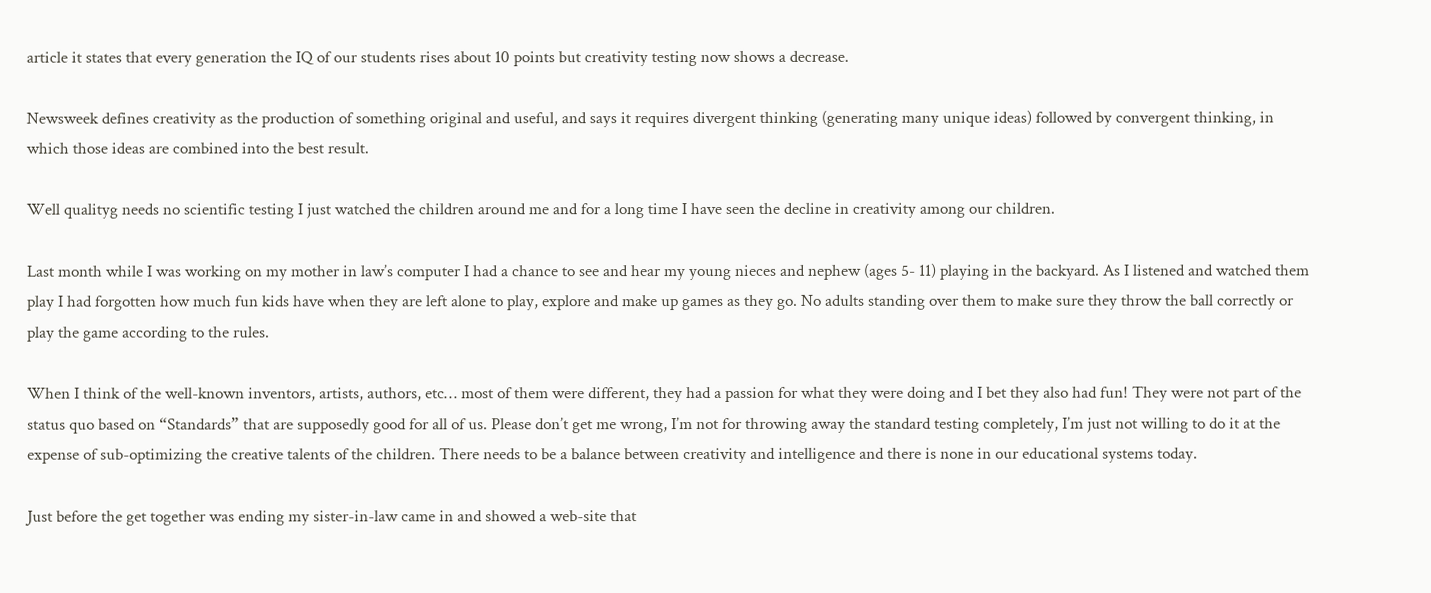article it states that every generation the IQ of our students rises about 10 points but creativity testing now shows a decrease.

Newsweek defines creativity as the production of something original and useful, and says it requires divergent thinking (generating many unique ideas) followed by convergent thinking, in which those ideas are combined into the best result.

Well qualityg needs no scientific testing I just watched the children around me and for a long time I have seen the decline in creativity among our children.

Last month while I was working on my mother in law’s computer I had a chance to see and hear my young nieces and nephew (ages 5- 11) playing in the backyard. As I listened and watched them play I had forgotten how much fun kids have when they are left alone to play, explore and make up games as they go. No adults standing over them to make sure they throw the ball correctly or play the game according to the rules.

When I think of the well-known inventors, artists, authors, etc… most of them were different, they had a passion for what they were doing and I bet they also had fun! They were not part of the status quo based on “Standards” that are supposedly good for all of us. Please don’t get me wrong, I’m not for throwing away the standard testing completely, I’m just not willing to do it at the expense of sub-optimizing the creative talents of the children. There needs to be a balance between creativity and intelligence and there is none in our educational systems today.

Just before the get together was ending my sister-in-law came in and showed a web-site that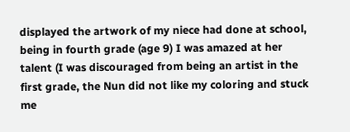displayed the artwork of my niece had done at school, being in fourth grade (age 9) I was amazed at her talent (I was discouraged from being an artist in the first grade, the Nun did not like my coloring and stuck me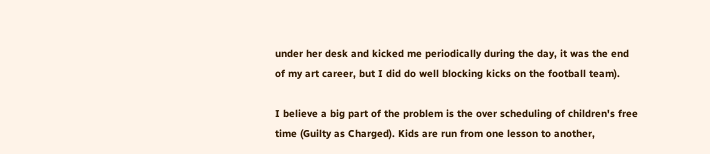under her desk and kicked me periodically during the day, it was the end of my art career, but I did do well blocking kicks on the football team).

I believe a big part of the problem is the over scheduling of children's free time (Guilty as Charged). Kids are run from one lesson to another,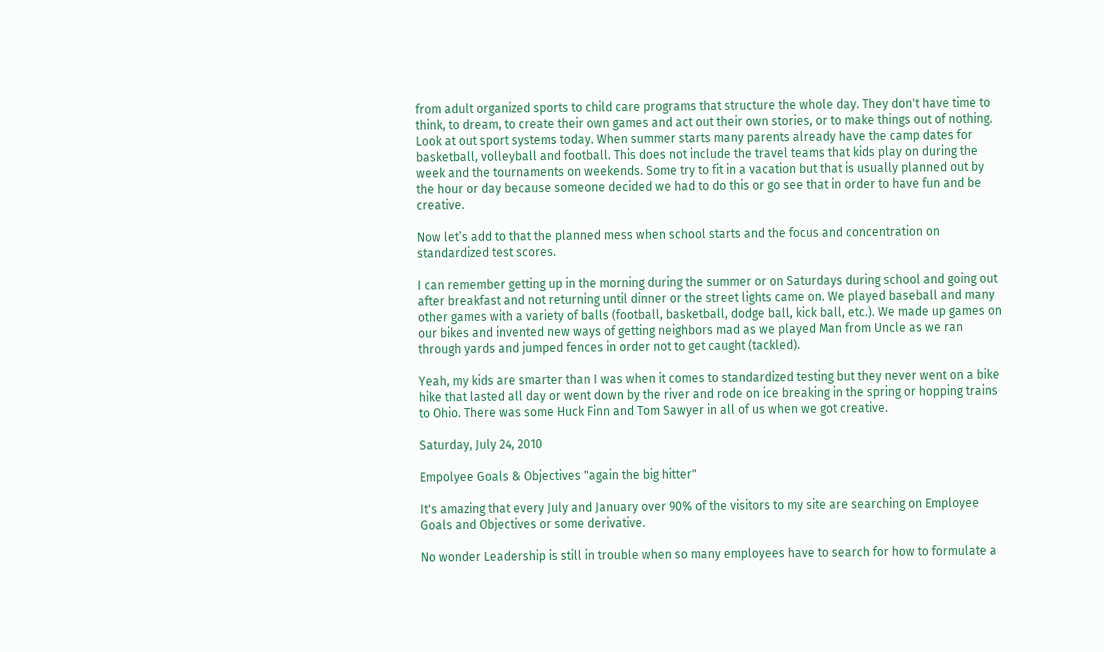from adult organized sports to child care programs that structure the whole day. They don't have time to think, to dream, to create their own games and act out their own stories, or to make things out of nothing. Look at out sport systems today. When summer starts many parents already have the camp dates for basketball, volleyball and football. This does not include the travel teams that kids play on during the week and the tournaments on weekends. Some try to fit in a vacation but that is usually planned out by the hour or day because someone decided we had to do this or go see that in order to have fun and be creative.

Now let’s add to that the planned mess when school starts and the focus and concentration on standardized test scores.

I can remember getting up in the morning during the summer or on Saturdays during school and going out after breakfast and not returning until dinner or the street lights came on. We played baseball and many other games with a variety of balls (football, basketball, dodge ball, kick ball, etc.). We made up games on our bikes and invented new ways of getting neighbors mad as we played Man from Uncle as we ran through yards and jumped fences in order not to get caught (tackled).

Yeah, my kids are smarter than I was when it comes to standardized testing but they never went on a bike hike that lasted all day or went down by the river and rode on ice breaking in the spring or hopping trains to Ohio. There was some Huck Finn and Tom Sawyer in all of us when we got creative.

Saturday, July 24, 2010

Empolyee Goals & Objectives "again the big hitter"

It's amazing that every July and January over 90% of the visitors to my site are searching on Employee Goals and Objectives or some derivative.

No wonder Leadership is still in trouble when so many employees have to search for how to formulate a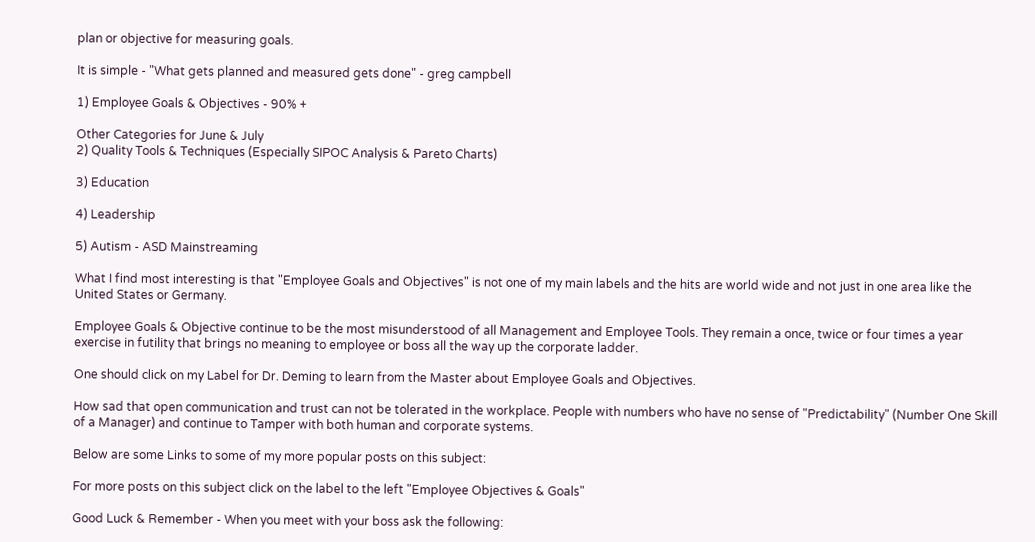plan or objective for measuring goals.

It is simple - "What gets planned and measured gets done" - greg campbell

1) Employee Goals & Objectives - 90% +

Other Categories for June & July
2) Quality Tools & Techniques (Especially SIPOC Analysis & Pareto Charts)

3) Education

4) Leadership

5) Autism - ASD Mainstreaming

What I find most interesting is that "Employee Goals and Objectives" is not one of my main labels and the hits are world wide and not just in one area like the United States or Germany.

Employee Goals & Objective continue to be the most misunderstood of all Management and Employee Tools. They remain a once, twice or four times a year exercise in futility that brings no meaning to employee or boss all the way up the corporate ladder.

One should click on my Label for Dr. Deming to learn from the Master about Employee Goals and Objectives.

How sad that open communication and trust can not be tolerated in the workplace. People with numbers who have no sense of "Predictability" (Number One Skill of a Manager) and continue to Tamper with both human and corporate systems.

Below are some Links to some of my more popular posts on this subject:

For more posts on this subject click on the label to the left "Employee Objectives & Goals"

Good Luck & Remember - When you meet with your boss ask the following: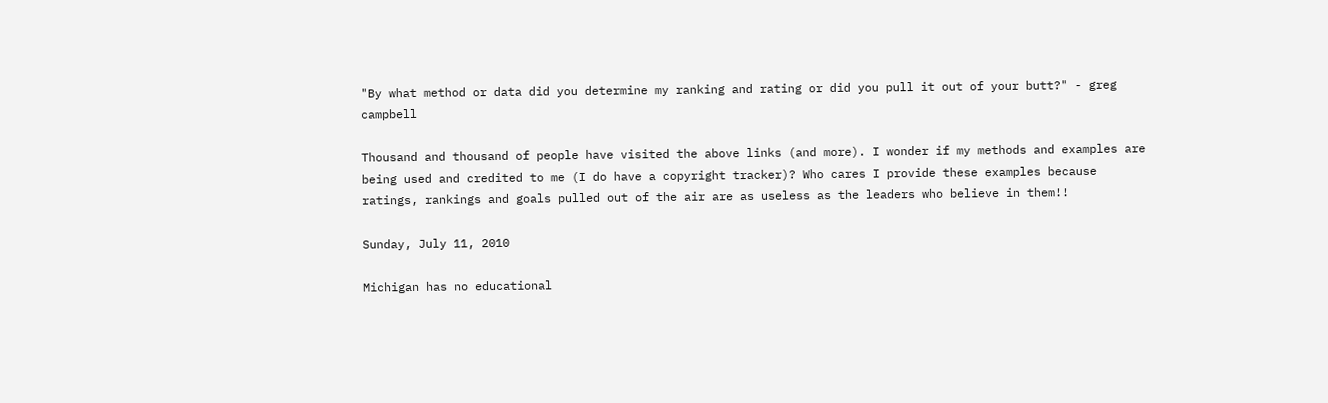"By what method or data did you determine my ranking and rating or did you pull it out of your butt?" - greg campbell

Thousand and thousand of people have visited the above links (and more). I wonder if my methods and examples are being used and credited to me (I do have a copyright tracker)? Who cares I provide these examples because ratings, rankings and goals pulled out of the air are as useless as the leaders who believe in them!!

Sunday, July 11, 2010

Michigan has no educational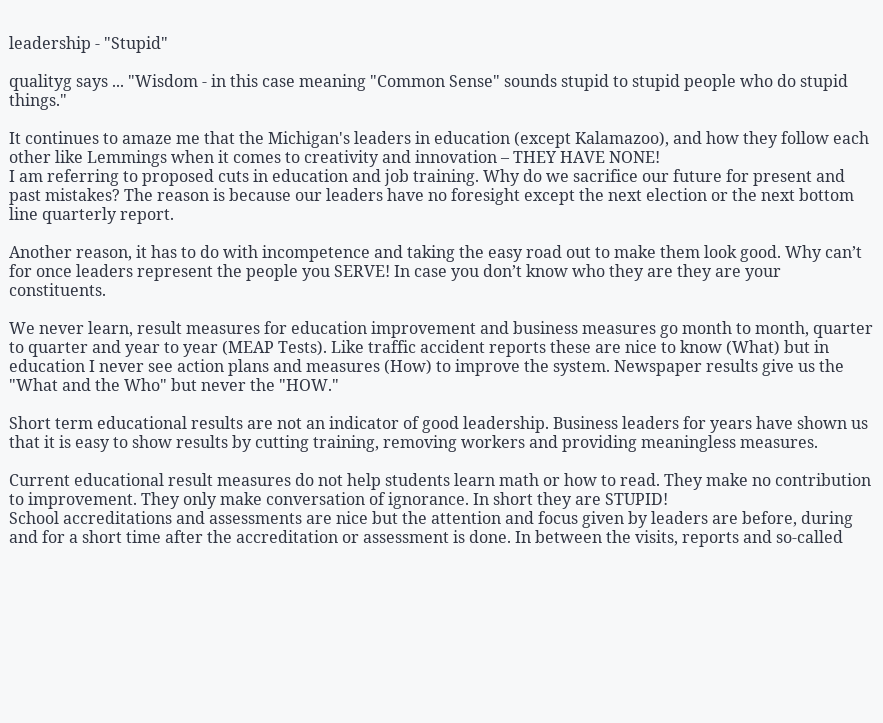leadership - "Stupid"

qualityg says ... "Wisdom - in this case meaning "Common Sense" sounds stupid to stupid people who do stupid things."

It continues to amaze me that the Michigan's leaders in education (except Kalamazoo), and how they follow each other like Lemmings when it comes to creativity and innovation – THEY HAVE NONE!
I am referring to proposed cuts in education and job training. Why do we sacrifice our future for present and past mistakes? The reason is because our leaders have no foresight except the next election or the next bottom line quarterly report.

Another reason, it has to do with incompetence and taking the easy road out to make them look good. Why can’t for once leaders represent the people you SERVE! In case you don’t know who they are they are your constituents.

We never learn, result measures for education improvement and business measures go month to month, quarter to quarter and year to year (MEAP Tests). Like traffic accident reports these are nice to know (What) but in education I never see action plans and measures (How) to improve the system. Newspaper results give us the "What and the Who" but never the "HOW."

Short term educational results are not an indicator of good leadership. Business leaders for years have shown us that it is easy to show results by cutting training, removing workers and providing meaningless measures.

Current educational result measures do not help students learn math or how to read. They make no contribution to improvement. They only make conversation of ignorance. In short they are STUPID!
School accreditations and assessments are nice but the attention and focus given by leaders are before, during and for a short time after the accreditation or assessment is done. In between the visits, reports and so-called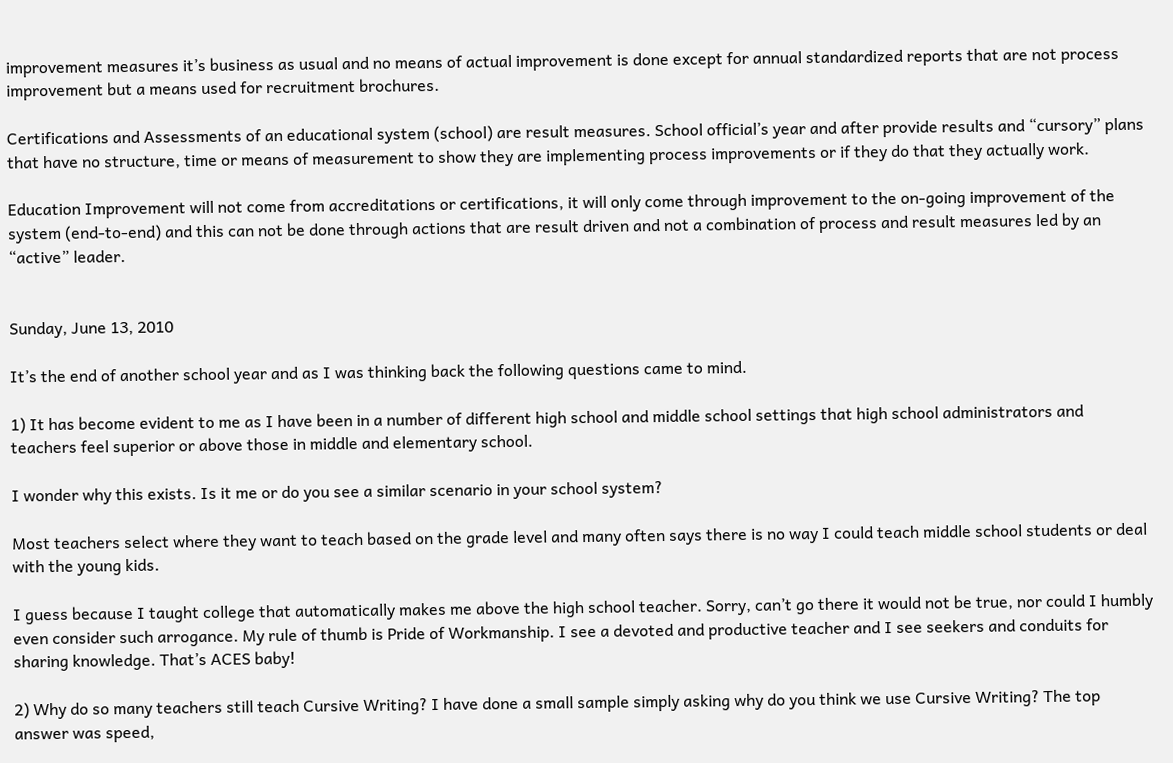improvement measures it’s business as usual and no means of actual improvement is done except for annual standardized reports that are not process improvement but a means used for recruitment brochures.

Certifications and Assessments of an educational system (school) are result measures. School official’s year and after provide results and “cursory” plans that have no structure, time or means of measurement to show they are implementing process improvements or if they do that they actually work.

Education Improvement will not come from accreditations or certifications, it will only come through improvement to the on-going improvement of the system (end-to-end) and this can not be done through actions that are result driven and not a combination of process and result measures led by an “active” leader.


Sunday, June 13, 2010

It’s the end of another school year and as I was thinking back the following questions came to mind.

1) It has become evident to me as I have been in a number of different high school and middle school settings that high school administrators and teachers feel superior or above those in middle and elementary school.

I wonder why this exists. Is it me or do you see a similar scenario in your school system?

Most teachers select where they want to teach based on the grade level and many often says there is no way I could teach middle school students or deal with the young kids.

I guess because I taught college that automatically makes me above the high school teacher. Sorry, can’t go there it would not be true, nor could I humbly even consider such arrogance. My rule of thumb is Pride of Workmanship. I see a devoted and productive teacher and I see seekers and conduits for sharing knowledge. That’s ACES baby!

2) Why do so many teachers still teach Cursive Writing? I have done a small sample simply asking why do you think we use Cursive Writing? The top answer was speed,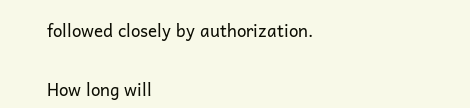followed closely by authorization.

How long will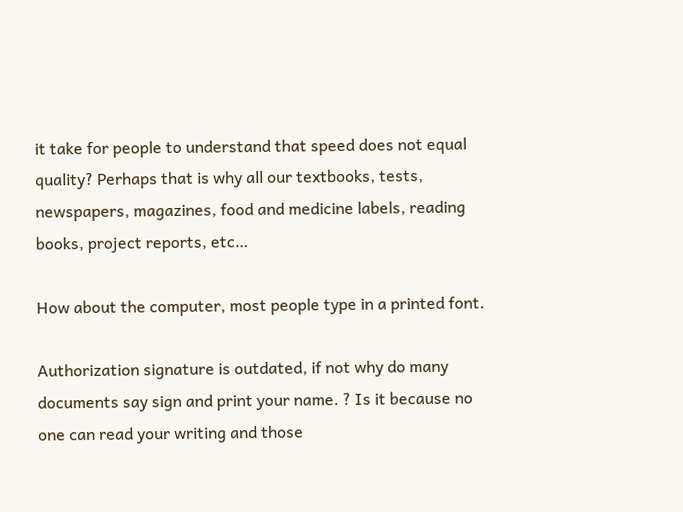it take for people to understand that speed does not equal quality? Perhaps that is why all our textbooks, tests, newspapers, magazines, food and medicine labels, reading books, project reports, etc…

How about the computer, most people type in a printed font.

Authorization signature is outdated, if not why do many documents say sign and print your name. ? Is it because no one can read your writing and those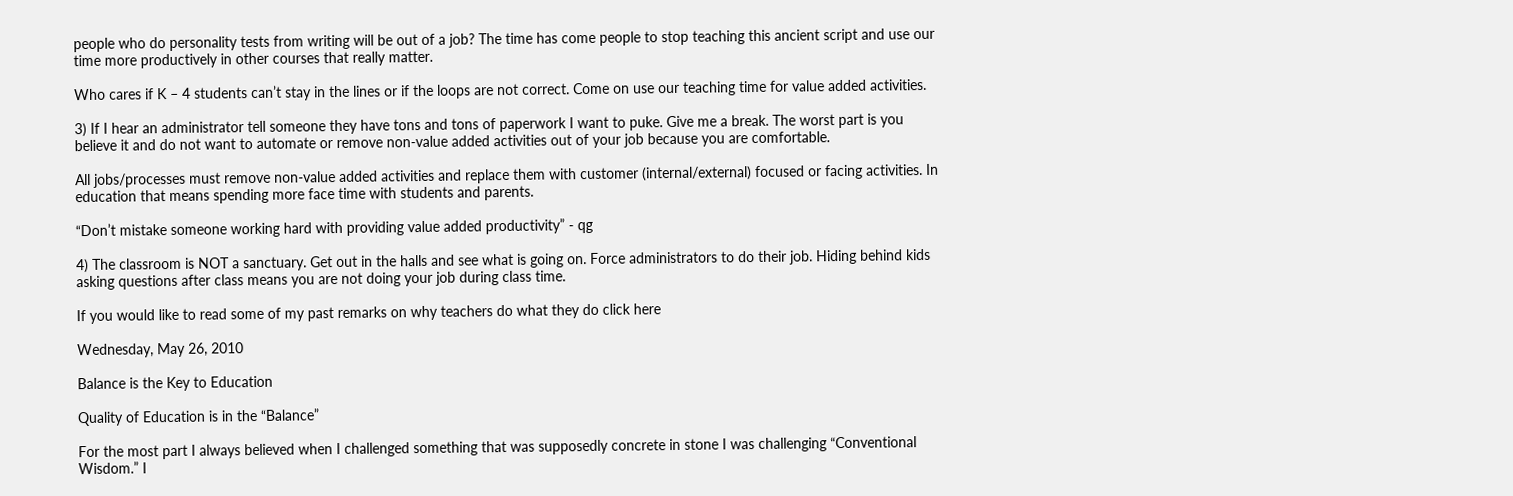people who do personality tests from writing will be out of a job? The time has come people to stop teaching this ancient script and use our time more productively in other courses that really matter.

Who cares if K – 4 students can’t stay in the lines or if the loops are not correct. Come on use our teaching time for value added activities.

3) If I hear an administrator tell someone they have tons and tons of paperwork I want to puke. Give me a break. The worst part is you believe it and do not want to automate or remove non-value added activities out of your job because you are comfortable.

All jobs/processes must remove non-value added activities and replace them with customer (internal/external) focused or facing activities. In education that means spending more face time with students and parents.

“Don’t mistake someone working hard with providing value added productivity” - qg

4) The classroom is NOT a sanctuary. Get out in the halls and see what is going on. Force administrators to do their job. Hiding behind kids asking questions after class means you are not doing your job during class time.

If you would like to read some of my past remarks on why teachers do what they do click here

Wednesday, May 26, 2010

Balance is the Key to Education

Quality of Education is in the “Balance”

For the most part I always believed when I challenged something that was supposedly concrete in stone I was challenging “Conventional Wisdom.” I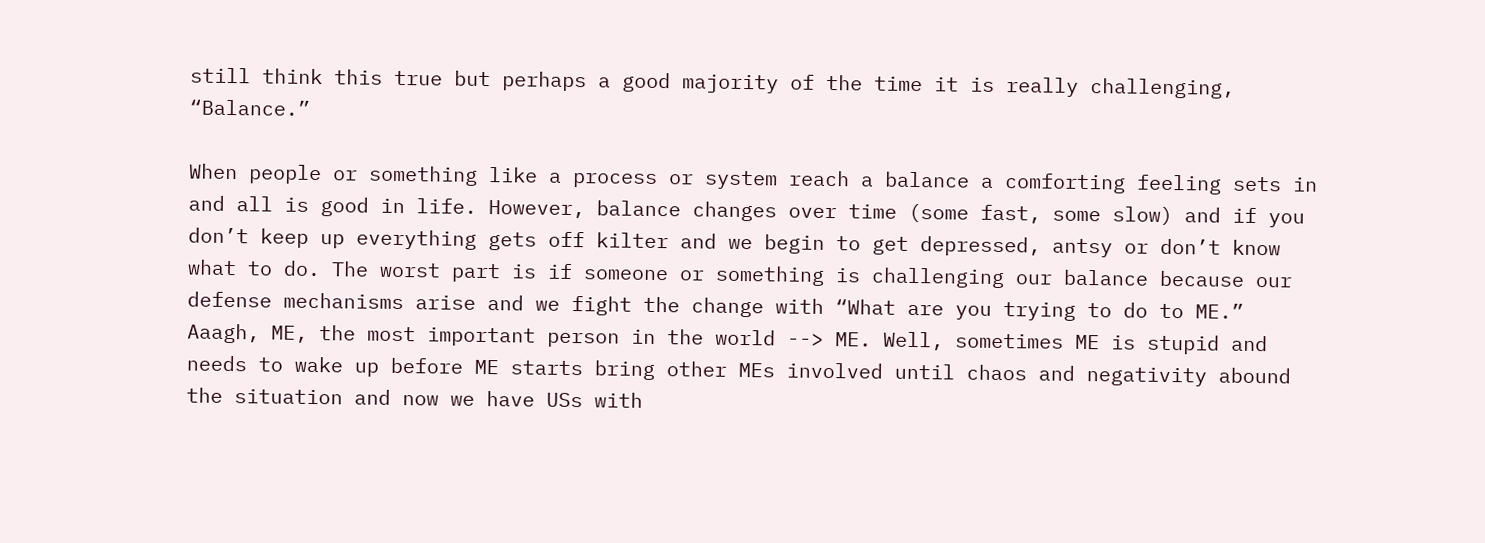still think this true but perhaps a good majority of the time it is really challenging, “Balance.”

When people or something like a process or system reach a balance a comforting feeling sets in and all is good in life. However, balance changes over time (some fast, some slow) and if you don’t keep up everything gets off kilter and we begin to get depressed, antsy or don’t know what to do. The worst part is if someone or something is challenging our balance because our defense mechanisms arise and we fight the change with “What are you trying to do to ME.” Aaagh, ME, the most important person in the world --> ME. Well, sometimes ME is stupid and needs to wake up before ME starts bring other MEs involved until chaos and negativity abound the situation and now we have USs with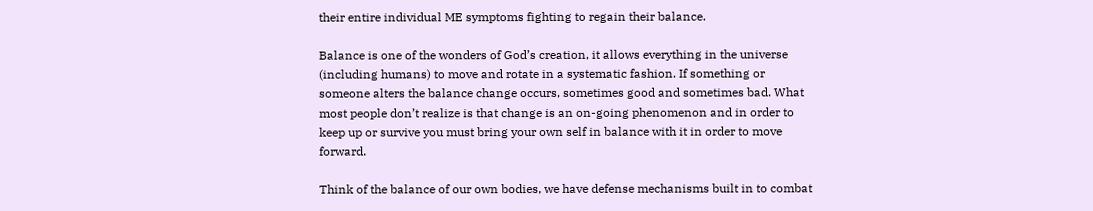their entire individual ME symptoms fighting to regain their balance.

Balance is one of the wonders of God’s creation, it allows everything in the universe (including humans) to move and rotate in a systematic fashion. If something or someone alters the balance change occurs, sometimes good and sometimes bad. What most people don’t realize is that change is an on-going phenomenon and in order to keep up or survive you must bring your own self in balance with it in order to move forward.

Think of the balance of our own bodies, we have defense mechanisms built in to combat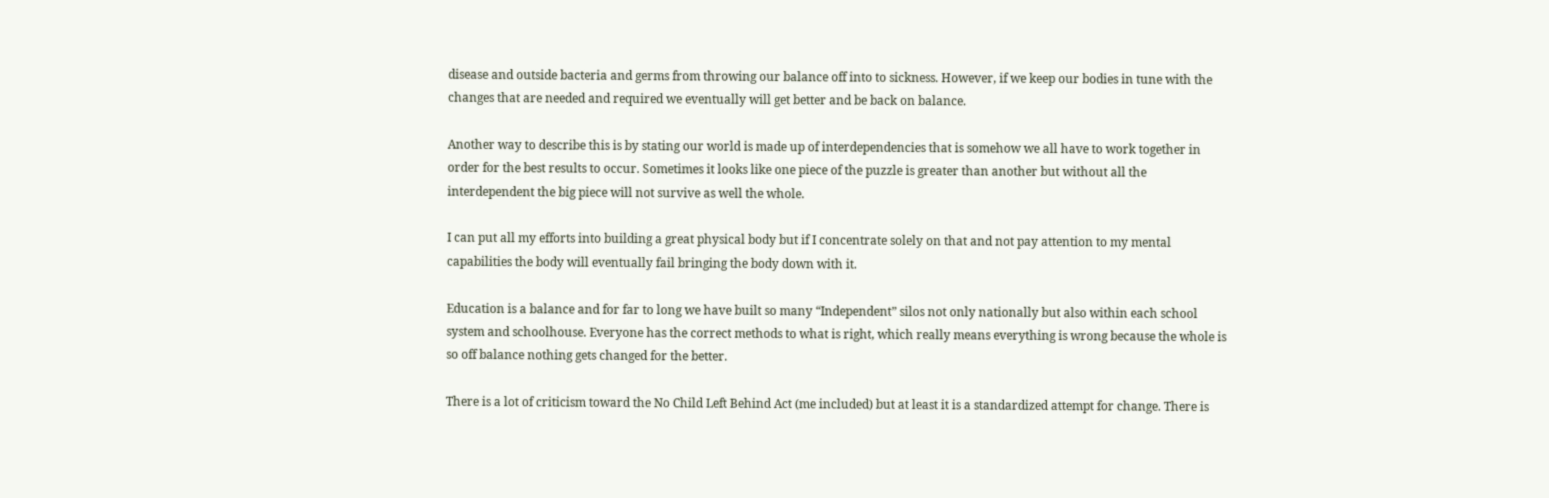disease and outside bacteria and germs from throwing our balance off into to sickness. However, if we keep our bodies in tune with the changes that are needed and required we eventually will get better and be back on balance.

Another way to describe this is by stating our world is made up of interdependencies that is somehow we all have to work together in order for the best results to occur. Sometimes it looks like one piece of the puzzle is greater than another but without all the interdependent the big piece will not survive as well the whole.

I can put all my efforts into building a great physical body but if I concentrate solely on that and not pay attention to my mental capabilities the body will eventually fail bringing the body down with it.

Education is a balance and for far to long we have built so many “Independent” silos not only nationally but also within each school system and schoolhouse. Everyone has the correct methods to what is right, which really means everything is wrong because the whole is so off balance nothing gets changed for the better.

There is a lot of criticism toward the No Child Left Behind Act (me included) but at least it is a standardized attempt for change. There is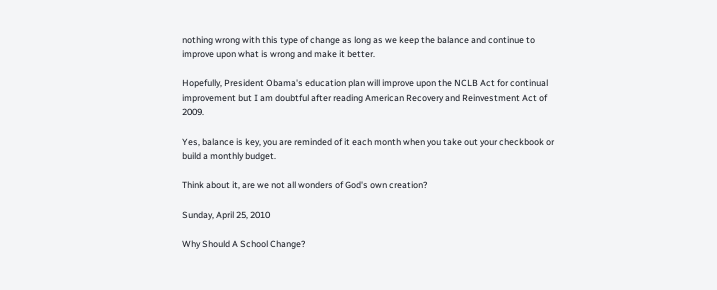nothing wrong with this type of change as long as we keep the balance and continue to improve upon what is wrong and make it better.

Hopefully, President Obama's education plan will improve upon the NCLB Act for continual improvement but I am doubtful after reading American Recovery and Reinvestment Act of 2009.

Yes, balance is key, you are reminded of it each month when you take out your checkbook or build a monthly budget.

Think about it, are we not all wonders of God's own creation?

Sunday, April 25, 2010

Why Should A School Change?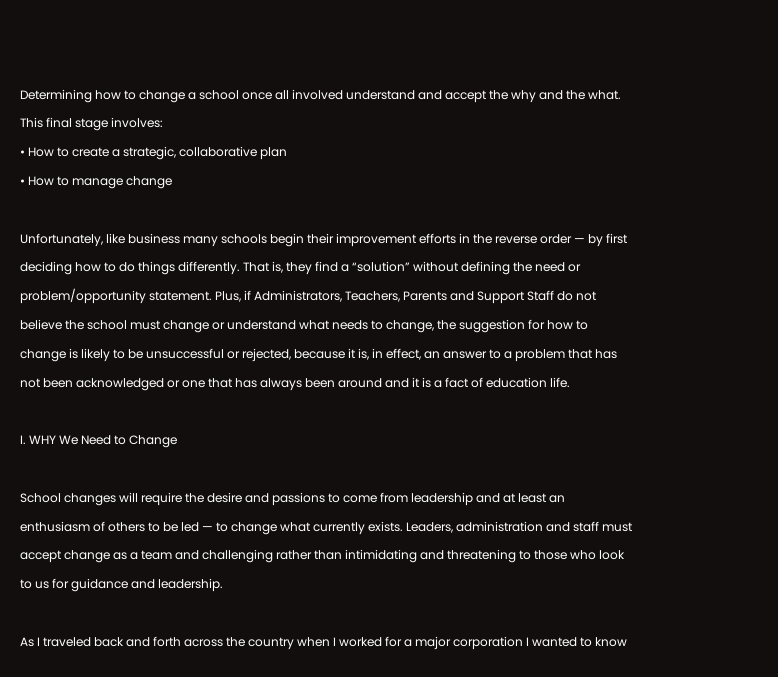Determining how to change a school once all involved understand and accept the why and the what. This final stage involves:
• How to create a strategic, collaborative plan
• How to manage change

Unfortunately, like business many schools begin their improvement efforts in the reverse order — by first deciding how to do things differently. That is, they find a “solution” without defining the need or problem/opportunity statement. Plus, if Administrators, Teachers, Parents and Support Staff do not believe the school must change or understand what needs to change, the suggestion for how to change is likely to be unsuccessful or rejected, because it is, in effect, an answer to a problem that has not been acknowledged or one that has always been around and it is a fact of education life.

I. WHY We Need to Change

School changes will require the desire and passions to come from leadership and at least an enthusiasm of others to be led — to change what currently exists. Leaders, administration and staff must accept change as a team and challenging rather than intimidating and threatening to those who look to us for guidance and leadership.

As I traveled back and forth across the country when I worked for a major corporation I wanted to know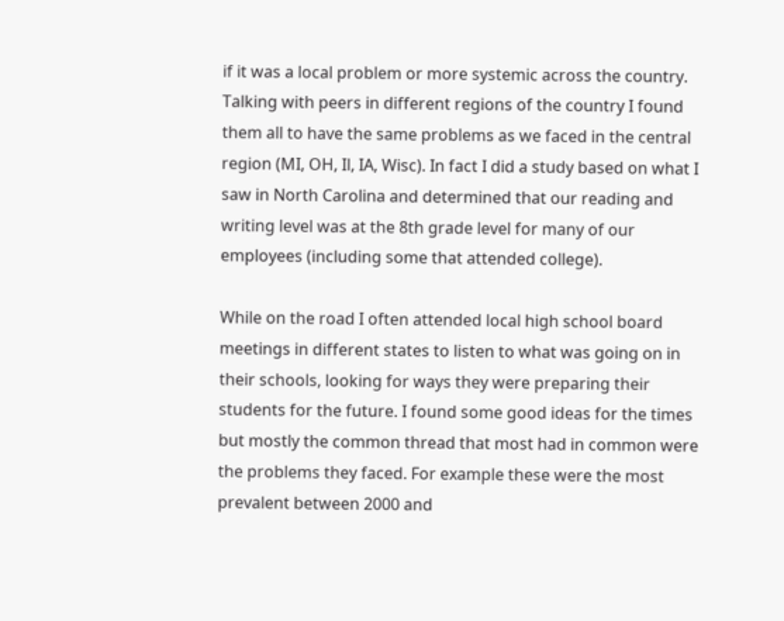if it was a local problem or more systemic across the country. Talking with peers in different regions of the country I found them all to have the same problems as we faced in the central region (MI, OH, Il, IA, Wisc). In fact I did a study based on what I saw in North Carolina and determined that our reading and writing level was at the 8th grade level for many of our employees (including some that attended college).

While on the road I often attended local high school board meetings in different states to listen to what was going on in their schools, looking for ways they were preparing their students for the future. I found some good ideas for the times but mostly the common thread that most had in common were the problems they faced. For example these were the most prevalent between 2000 and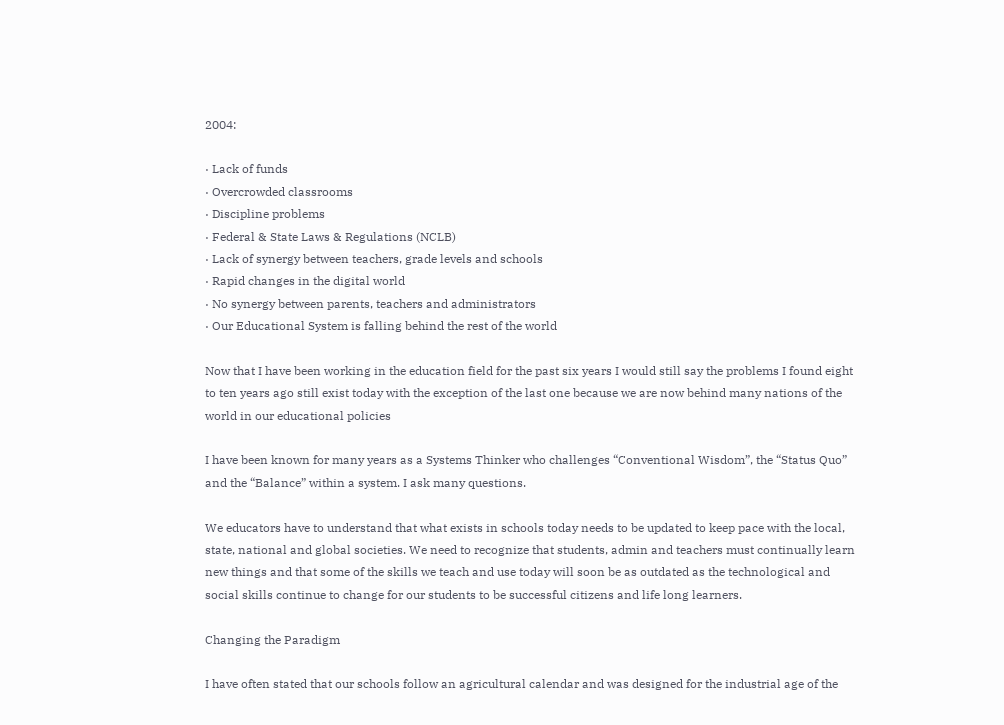2004:

· Lack of funds
· Overcrowded classrooms
· Discipline problems
· Federal & State Laws & Regulations (NCLB)
· Lack of synergy between teachers, grade levels and schools
· Rapid changes in the digital world
· No synergy between parents, teachers and administrators
· Our Educational System is falling behind the rest of the world

Now that I have been working in the education field for the past six years I would still say the problems I found eight to ten years ago still exist today with the exception of the last one because we are now behind many nations of the world in our educational policies

I have been known for many years as a Systems Thinker who challenges “Conventional Wisdom”, the “Status Quo” and the “Balance” within a system. I ask many questions.

We educators have to understand that what exists in schools today needs to be updated to keep pace with the local, state, national and global societies. We need to recognize that students, admin and teachers must continually learn new things and that some of the skills we teach and use today will soon be as outdated as the technological and social skills continue to change for our students to be successful citizens and life long learners.

Changing the Paradigm

I have often stated that our schools follow an agricultural calendar and was designed for the industrial age of the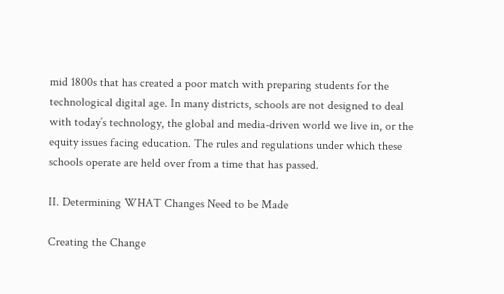mid 1800s that has created a poor match with preparing students for the technological digital age. In many districts, schools are not designed to deal with today’s technology, the global and media-driven world we live in, or the equity issues facing education. The rules and regulations under which these schools operate are held over from a time that has passed.

II. Determining WHAT Changes Need to be Made

Creating the Change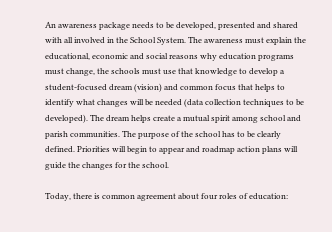An awareness package needs to be developed, presented and shared with all involved in the School System. The awareness must explain the educational, economic and social reasons why education programs must change, the schools must use that knowledge to develop a student-focused dream (vision) and common focus that helps to identify what changes will be needed (data collection techniques to be developed). The dream helps create a mutual spirit among school and parish communities. The purpose of the school has to be clearly defined. Priorities will begin to appear and roadmap action plans will guide the changes for the school.

Today, there is common agreement about four roles of education: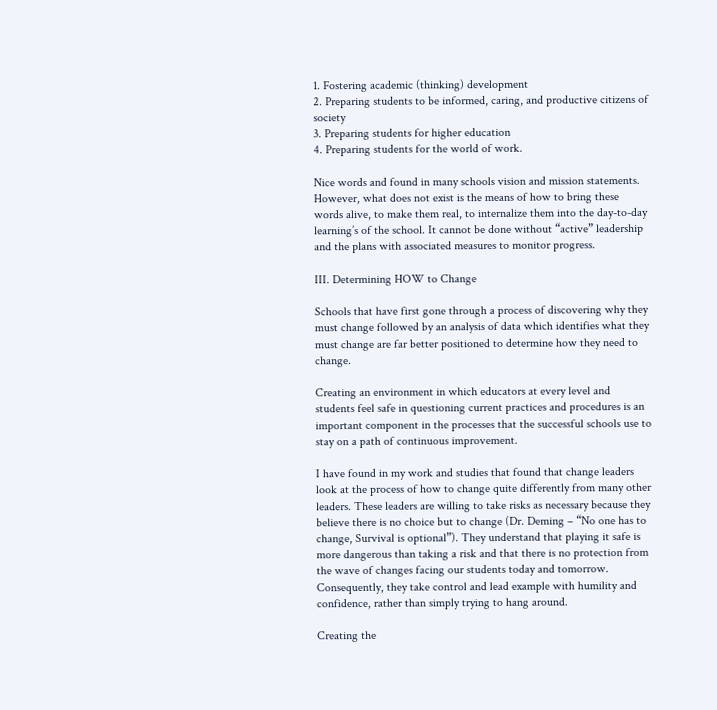1. Fostering academic (thinking) development
2. Preparing students to be informed, caring, and productive citizens of society
3. Preparing students for higher education
4. Preparing students for the world of work.

Nice words and found in many schools vision and mission statements. However, what does not exist is the means of how to bring these words alive, to make them real, to internalize them into the day-to-day learning’s of the school. It cannot be done without “active” leadership and the plans with associated measures to monitor progress.

III. Determining HOW to Change

Schools that have first gone through a process of discovering why they must change followed by an analysis of data which identifies what they must change are far better positioned to determine how they need to change.

Creating an environment in which educators at every level and students feel safe in questioning current practices and procedures is an important component in the processes that the successful schools use to stay on a path of continuous improvement.

I have found in my work and studies that found that change leaders look at the process of how to change quite differently from many other leaders. These leaders are willing to take risks as necessary because they believe there is no choice but to change (Dr. Deming – “No one has to change, Survival is optional”). They understand that playing it safe is more dangerous than taking a risk and that there is no protection from the wave of changes facing our students today and tomorrow. Consequently, they take control and lead example with humility and confidence, rather than simply trying to hang around.

Creating the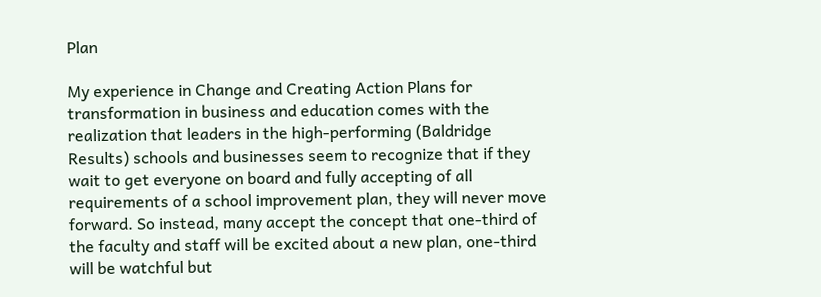Plan

My experience in Change and Creating Action Plans for transformation in business and education comes with the realization that leaders in the high-performing (Baldridge Results) schools and businesses seem to recognize that if they wait to get everyone on board and fully accepting of all requirements of a school improvement plan, they will never move forward. So instead, many accept the concept that one-third of the faculty and staff will be excited about a new plan, one-third will be watchful but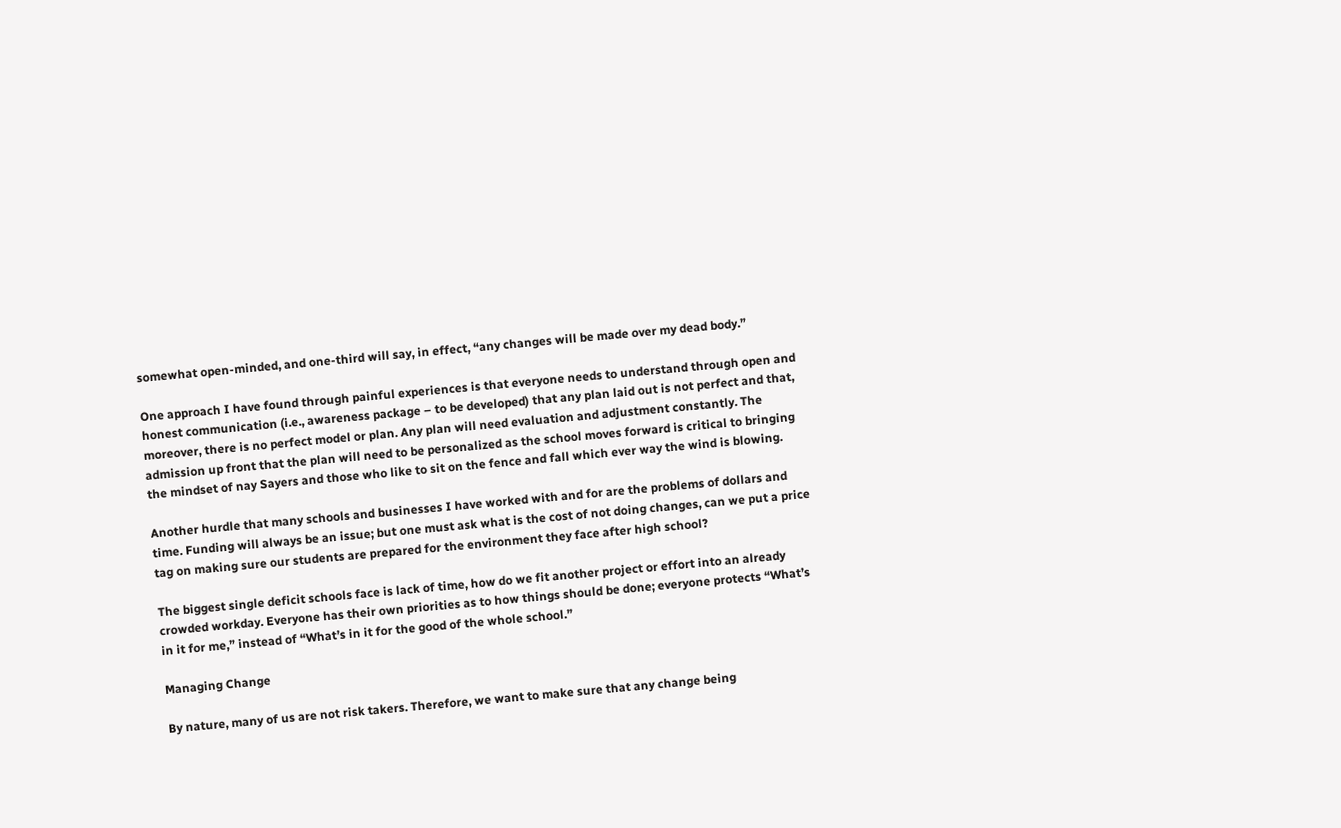somewhat open-minded, and one-third will say, in effect, “any changes will be made over my dead body.”

One approach I have found through painful experiences is that everyone needs to understand through open and honest communication (i.e., awareness package – to be developed) that any plan laid out is not perfect and that, moreover, there is no perfect model or plan. Any plan will need evaluation and adjustment constantly. The admission up front that the plan will need to be personalized as the school moves forward is critical to bringing the mindset of nay Sayers and those who like to sit on the fence and fall which ever way the wind is blowing.

Another hurdle that many schools and businesses I have worked with and for are the problems of dollars and time. Funding will always be an issue; but one must ask what is the cost of not doing changes, can we put a price tag on making sure our students are prepared for the environment they face after high school?

The biggest single deficit schools face is lack of time, how do we fit another project or effort into an already crowded workday. Everyone has their own priorities as to how things should be done; everyone protects “What’s in it for me,” instead of “What’s in it for the good of the whole school.”

Managing Change

By nature, many of us are not risk takers. Therefore, we want to make sure that any change being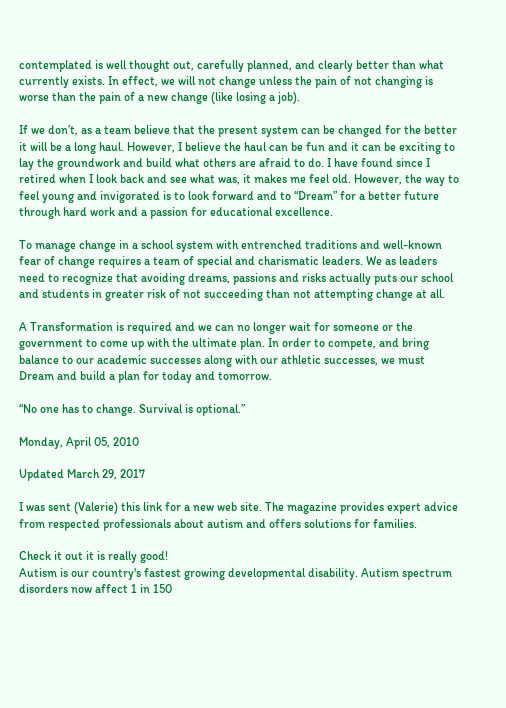contemplated is well thought out, carefully planned, and clearly better than what currently exists. In effect, we will not change unless the pain of not changing is worse than the pain of a new change (like losing a job).

If we don’t, as a team believe that the present system can be changed for the better it will be a long haul. However, I believe the haul can be fun and it can be exciting to lay the groundwork and build what others are afraid to do. I have found since I retired when I look back and see what was, it makes me feel old. However, the way to feel young and invigorated is to look forward and to “Dream” for a better future through hard work and a passion for educational excellence.

To manage change in a school system with entrenched traditions and well-known fear of change requires a team of special and charismatic leaders. We as leaders need to recognize that avoiding dreams, passions and risks actually puts our school and students in greater risk of not succeeding than not attempting change at all.

A Transformation is required and we can no longer wait for someone or the government to come up with the ultimate plan. In order to compete, and bring balance to our academic successes along with our athletic successes, we must Dream and build a plan for today and tomorrow.

“No one has to change. Survival is optional.”

Monday, April 05, 2010

Updated March 29, 2017

I was sent (Valerie) this link for a new web site. The magazine provides expert advice from respected professionals about autism and offers solutions for families.

Check it out it is really good!
Autism is our country's fastest growing developmental disability. Autism spectrum disorders now affect 1 in 150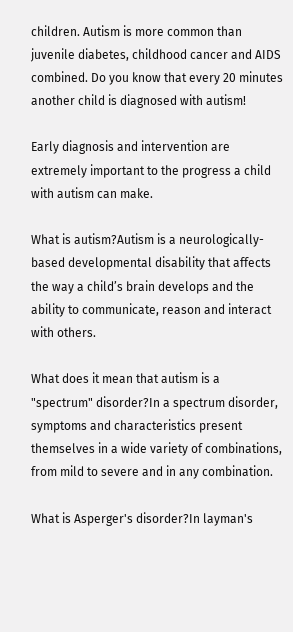children. Autism is more common than juvenile diabetes, childhood cancer and AIDS combined. Do you know that every 20 minutes another child is diagnosed with autism!

Early diagnosis and intervention are extremely important to the progress a child with autism can make.

What is autism?Autism is a neurologically-based developmental disability that affects the way a child’s brain develops and the ability to communicate, reason and interact with others.

What does it mean that autism is a "spectrum" disorder?In a spectrum disorder, symptoms and characteristics present themselves in a wide variety of combinations, from mild to severe and in any combination.

What is Asperger's disorder?In layman's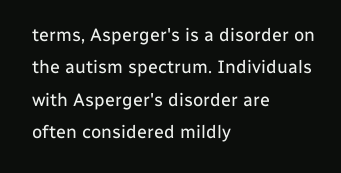terms, Asperger's is a disorder on the autism spectrum. Individuals with Asperger's disorder are often considered mildly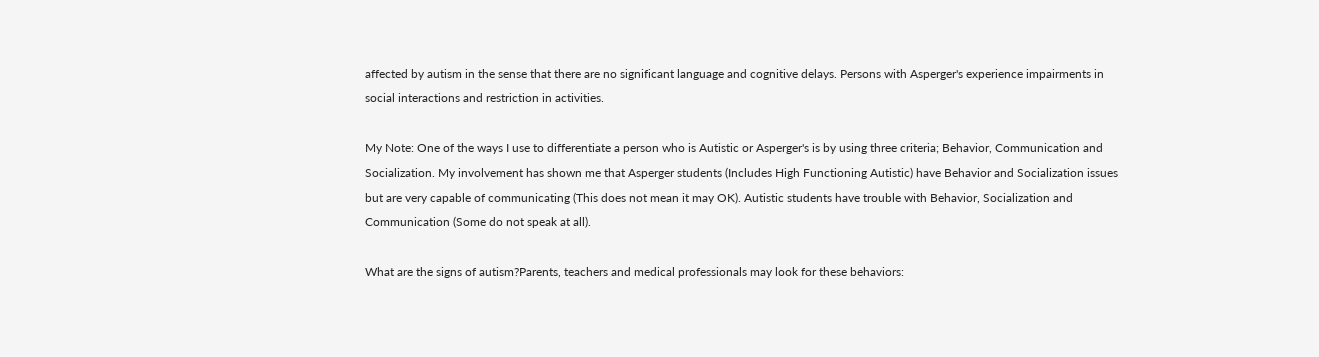affected by autism in the sense that there are no significant language and cognitive delays. Persons with Asperger's experience impairments in social interactions and restriction in activities.

My Note: One of the ways I use to differentiate a person who is Autistic or Asperger's is by using three criteria; Behavior, Communication and Socialization. My involvement has shown me that Asperger students (Includes High Functioning Autistic) have Behavior and Socialization issues but are very capable of communicating (This does not mean it may OK). Autistic students have trouble with Behavior, Socialization and Communication (Some do not speak at all).

What are the signs of autism?Parents, teachers and medical professionals may look for these behaviors: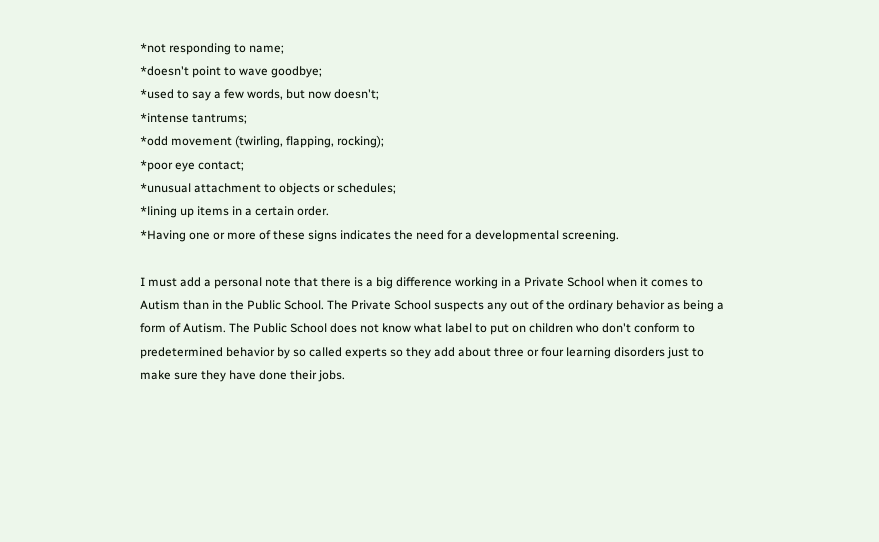*not responding to name;
*doesn't point to wave goodbye;
*used to say a few words, but now doesn't;
*intense tantrums;
*odd movement (twirling, flapping, rocking);
*poor eye contact;
*unusual attachment to objects or schedules;
*lining up items in a certain order.
*Having one or more of these signs indicates the need for a developmental screening.

I must add a personal note that there is a big difference working in a Private School when it comes to Autism than in the Public School. The Private School suspects any out of the ordinary behavior as being a form of Autism. The Public School does not know what label to put on children who don't conform to predetermined behavior by so called experts so they add about three or four learning disorders just to make sure they have done their jobs.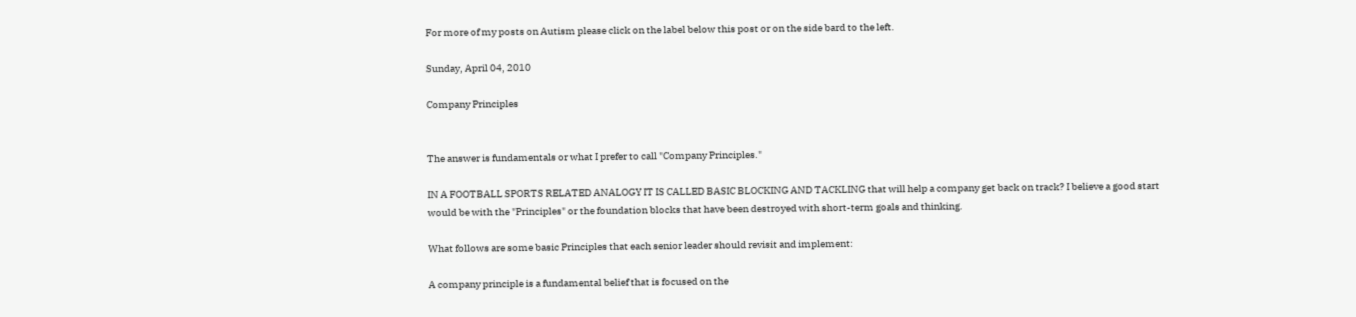For more of my posts on Autism please click on the label below this post or on the side bard to the left.

Sunday, April 04, 2010

Company Principles


The answer is fundamentals or what I prefer to call "Company Principles."

IN A FOOTBALL SPORTS RELATED ANALOGY IT IS CALLED BASIC BLOCKING AND TACKLING that will help a company get back on track? I believe a good start would be with the "Principles" or the foundation blocks that have been destroyed with short-term goals and thinking.

What follows are some basic Principles that each senior leader should revisit and implement:

A company principle is a fundamental belief that is focused on the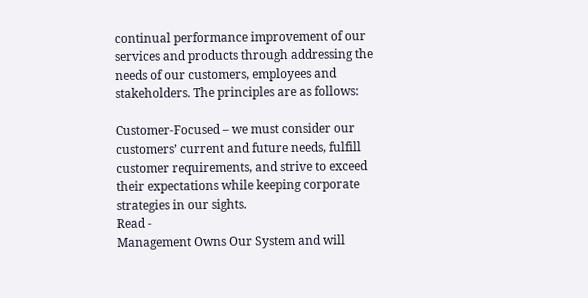continual performance improvement of our services and products through addressing the needs of our customers, employees and stakeholders. The principles are as follows:

Customer-Focused – we must consider our customers’ current and future needs, fulfill customer requirements, and strive to exceed their expectations while keeping corporate strategies in our sights.
Read -
Management Owns Our System and will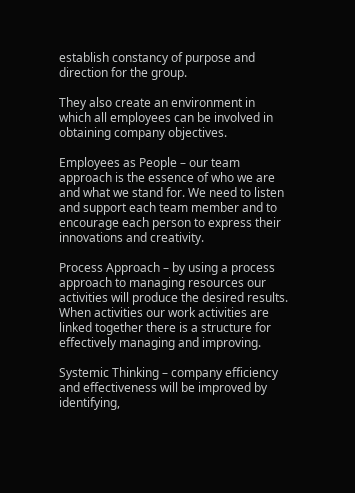establish constancy of purpose and direction for the group.

They also create an environment in which all employees can be involved in obtaining company objectives.

Employees as People – our team approach is the essence of who we are and what we stand for. We need to listen and support each team member and to encourage each person to express their innovations and creativity.

Process Approach – by using a process approach to managing resources our activities will produce the desired results. When activities our work activities are linked together there is a structure for effectively managing and improving.

Systemic Thinking – company efficiency and effectiveness will be improved by identifying,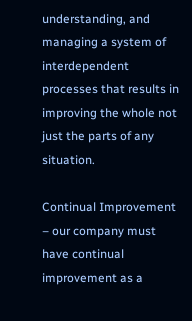understanding, and managing a system of interdependent processes that results in improving the whole not just the parts of any situation.

Continual Improvement – our company must have continual improvement as a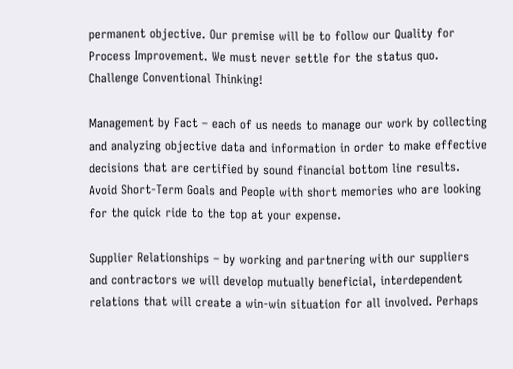permanent objective. Our premise will be to follow our Quality for Process Improvement. We must never settle for the status quo. Challenge Conventional Thinking!

Management by Fact – each of us needs to manage our work by collecting and analyzing objective data and information in order to make effective decisions that are certified by sound financial bottom line results. Avoid Short-Term Goals and People with short memories who are looking for the quick ride to the top at your expense.

Supplier Relationships – by working and partnering with our suppliers and contractors we will develop mutually beneficial, interdependent relations that will create a win-win situation for all involved. Perhaps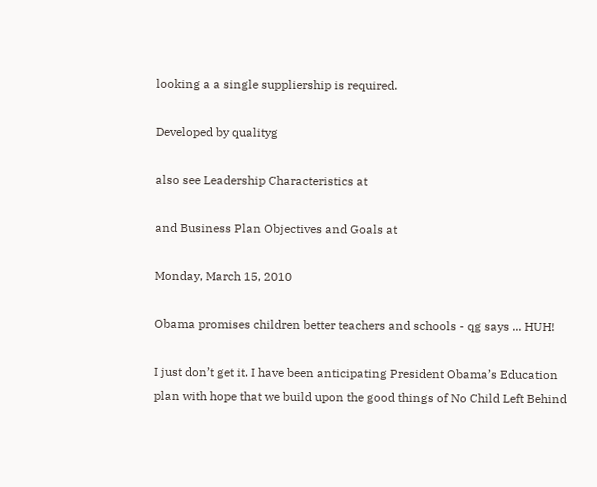looking a a single suppliership is required.

Developed by qualityg

also see Leadership Characteristics at

and Business Plan Objectives and Goals at

Monday, March 15, 2010

Obama promises children better teachers and schools - qg says ... HUH!

I just don’t get it. I have been anticipating President Obama’s Education plan with hope that we build upon the good things of No Child Left Behind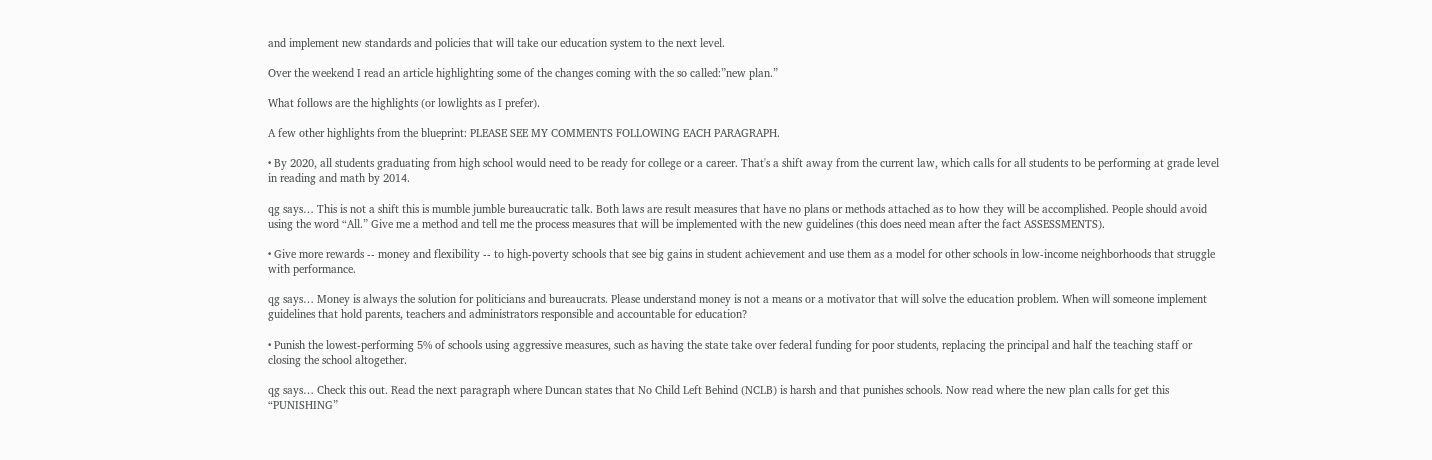and implement new standards and policies that will take our education system to the next level.

Over the weekend I read an article highlighting some of the changes coming with the so called:”new plan.”

What follows are the highlights (or lowlights as I prefer).

A few other highlights from the blueprint: PLEASE SEE MY COMMENTS FOLLOWING EACH PARAGRAPH.

• By 2020, all students graduating from high school would need to be ready for college or a career. That's a shift away from the current law, which calls for all students to be performing at grade level in reading and math by 2014.

qg says… This is not a shift this is mumble jumble bureaucratic talk. Both laws are result measures that have no plans or methods attached as to how they will be accomplished. People should avoid using the word “All.” Give me a method and tell me the process measures that will be implemented with the new guidelines (this does need mean after the fact ASSESSMENTS).

• Give more rewards -- money and flexibility -- to high-poverty schools that see big gains in student achievement and use them as a model for other schools in low-income neighborhoods that struggle with performance.

qg says… Money is always the solution for politicians and bureaucrats. Please understand money is not a means or a motivator that will solve the education problem. When will someone implement guidelines that hold parents, teachers and administrators responsible and accountable for education?

• Punish the lowest-performing 5% of schools using aggressive measures, such as having the state take over federal funding for poor students, replacing the principal and half the teaching staff or closing the school altogether.

qg says… Check this out. Read the next paragraph where Duncan states that No Child Left Behind (NCLB) is harsh and that punishes schools. Now read where the new plan calls for get this “PUNISHING”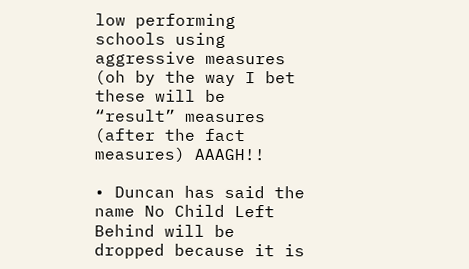low performing schools using aggressive measures (oh by the way I bet these will be “result” measures (after the fact measures) AAAGH!!

• Duncan has said the name No Child Left Behind will be dropped because it is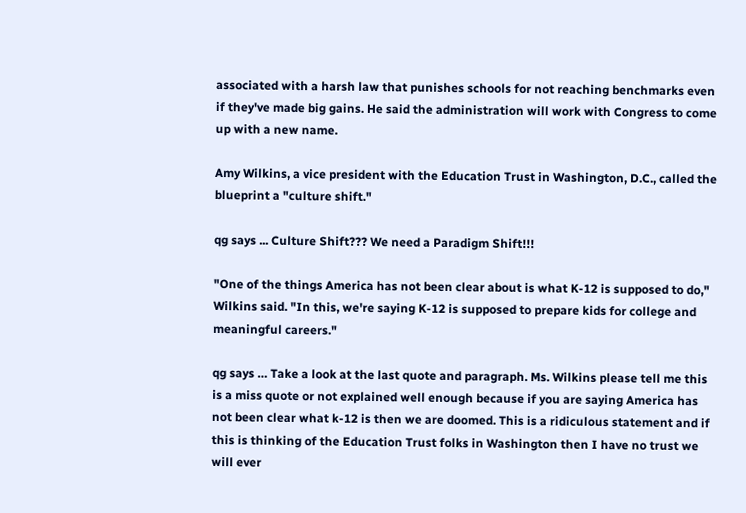associated with a harsh law that punishes schools for not reaching benchmarks even if they've made big gains. He said the administration will work with Congress to come up with a new name.

Amy Wilkins, a vice president with the Education Trust in Washington, D.C., called the blueprint a "culture shift."

qg says ... Culture Shift??? We need a Paradigm Shift!!!

"One of the things America has not been clear about is what K-12 is supposed to do," Wilkins said. "In this, we're saying K-12 is supposed to prepare kids for college and meaningful careers."

qg says … Take a look at the last quote and paragraph. Ms. Wilkins please tell me this is a miss quote or not explained well enough because if you are saying America has not been clear what k-12 is then we are doomed. This is a ridiculous statement and if this is thinking of the Education Trust folks in Washington then I have no trust we will ever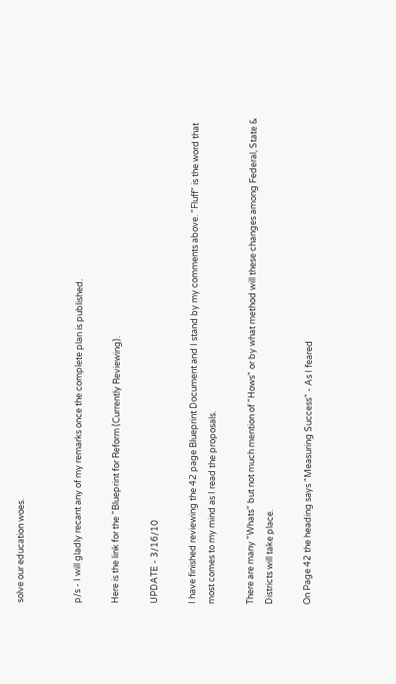solve our education woes.


p/s - I will gladly recant any of my remarks once the complete plan is published.

Here is the link for the "Blueprint for Reform (Currently Reviewing).

UPDATE - 3/16/10

I have finished reviewing the 42 page Blueprint Document and I stand by my comments above. "Fluff" is the word that most comes to my mind as I read the proposals.

There are many "Whats" but not much mention of "Hows" or by what method will these changes among Federal, State & Districts will take place.

On Page 42 the heading says "Measuring Success" - As I feared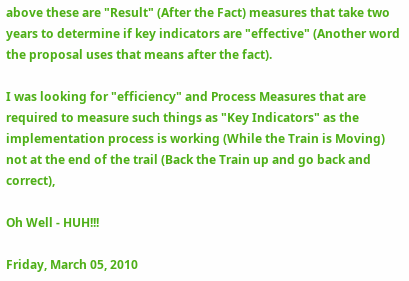above these are "Result" (After the Fact) measures that take two years to determine if key indicators are "effective" (Another word the proposal uses that means after the fact).

I was looking for "efficiency" and Process Measures that are required to measure such things as "Key Indicators" as the implementation process is working (While the Train is Moving) not at the end of the trail (Back the Train up and go back and correct),

Oh Well - HUH!!!

Friday, March 05, 2010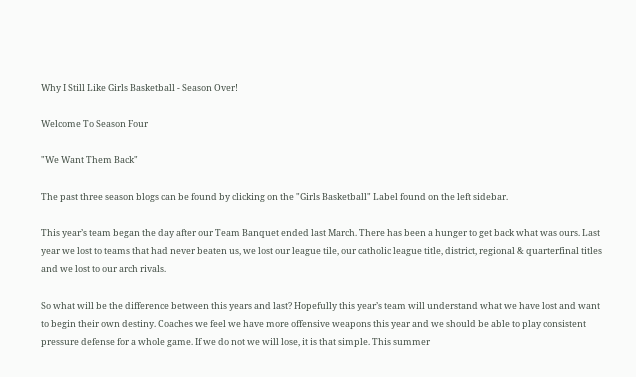Why I Still Like Girls Basketball - Season Over!

Welcome To Season Four

"We Want Them Back"

The past three season blogs can be found by clicking on the "Girls Basketball" Label found on the left sidebar.

This year’s team began the day after our Team Banquet ended last March. There has been a hunger to get back what was ours. Last year we lost to teams that had never beaten us, we lost our league tile, our catholic league title, district, regional & quarterfinal titles and we lost to our arch rivals.

So what will be the difference between this years and last? Hopefully this year’s team will understand what we have lost and want to begin their own destiny. Coaches we feel we have more offensive weapons this year and we should be able to play consistent pressure defense for a whole game. If we do not we will lose, it is that simple. This summer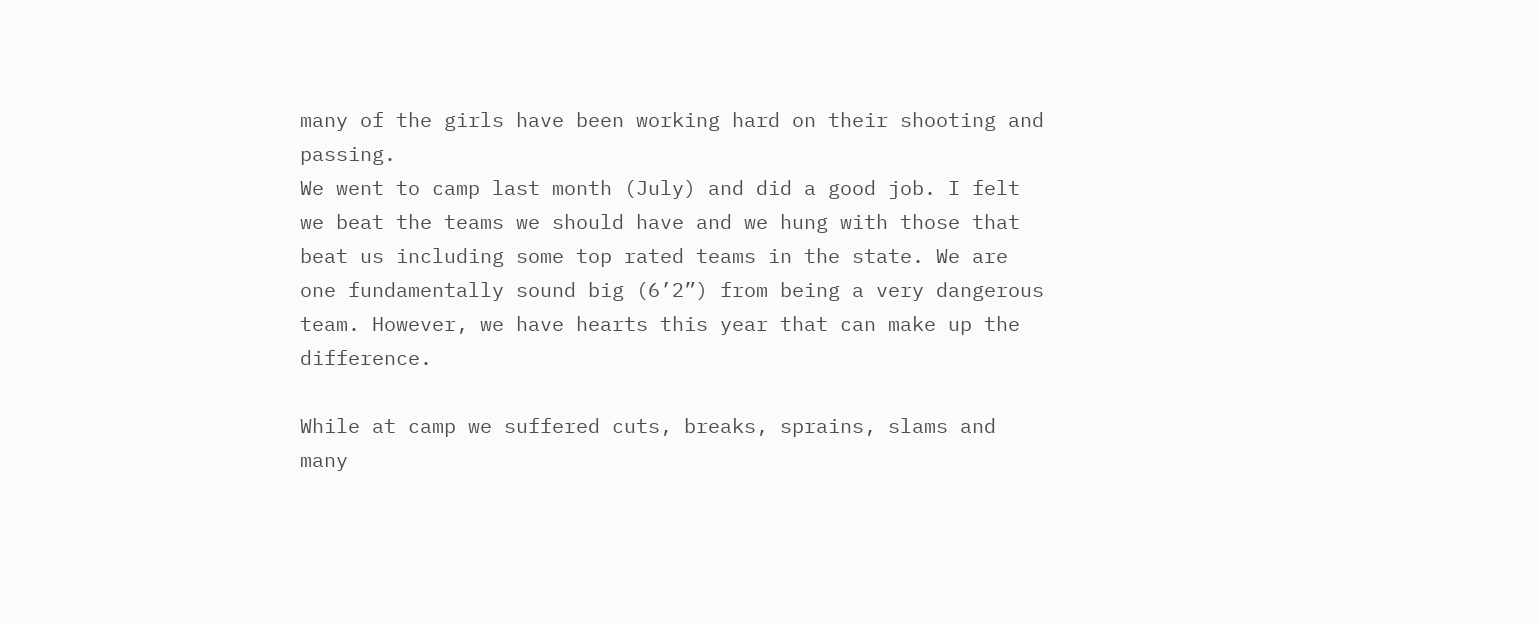many of the girls have been working hard on their shooting and passing.
We went to camp last month (July) and did a good job. I felt we beat the teams we should have and we hung with those that beat us including some top rated teams in the state. We are one fundamentally sound big (6’2”) from being a very dangerous team. However, we have hearts this year that can make up the difference.

While at camp we suffered cuts, breaks, sprains, slams and many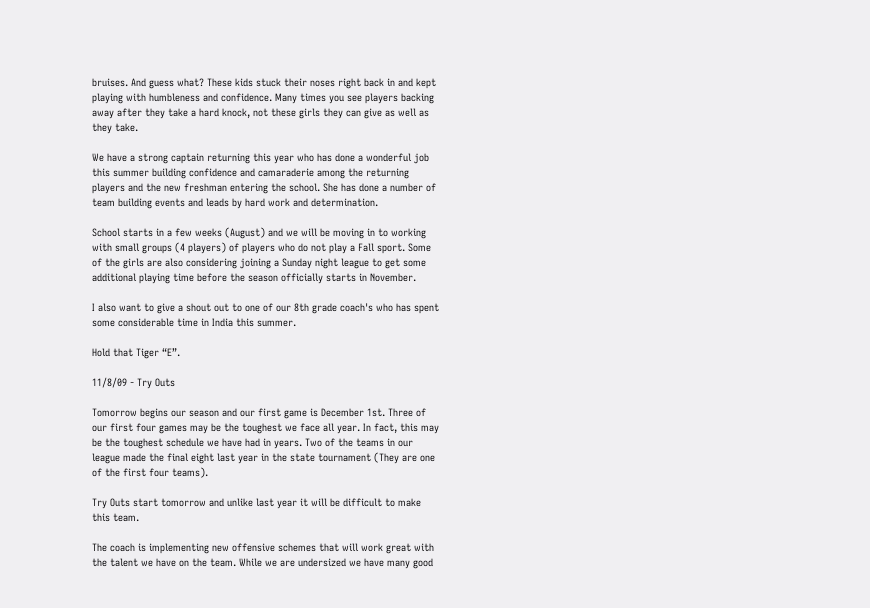bruises. And guess what? These kids stuck their noses right back in and kept playing with humbleness and confidence. Many times you see players backing away after they take a hard knock, not these girls they can give as well as they take.

We have a strong captain returning this year who has done a wonderful job this summer building confidence and camaraderie among the returning players and the new freshman entering the school. She has done a number of team building events and leads by hard work and determination.

School starts in a few weeks (August) and we will be moving in to working with small groups (4 players) of players who do not play a Fall sport. Some of the girls are also considering joining a Sunday night league to get some additional playing time before the season officially starts in November.

I also want to give a shout out to one of our 8th grade coach's who has spent some considerable time in India this summer.

Hold that Tiger “E”.

11/8/09 - Try Outs

Tomorrow begins our season and our first game is December 1st. Three of our first four games may be the toughest we face all year. In fact, this may be the toughest schedule we have had in years. Two of the teams in our league made the final eight last year in the state tournament (They are one of the first four teams).

Try Outs start tomorrow and unlike last year it will be difficult to make this team.

The coach is implementing new offensive schemes that will work great with the talent we have on the team. While we are undersized we have many good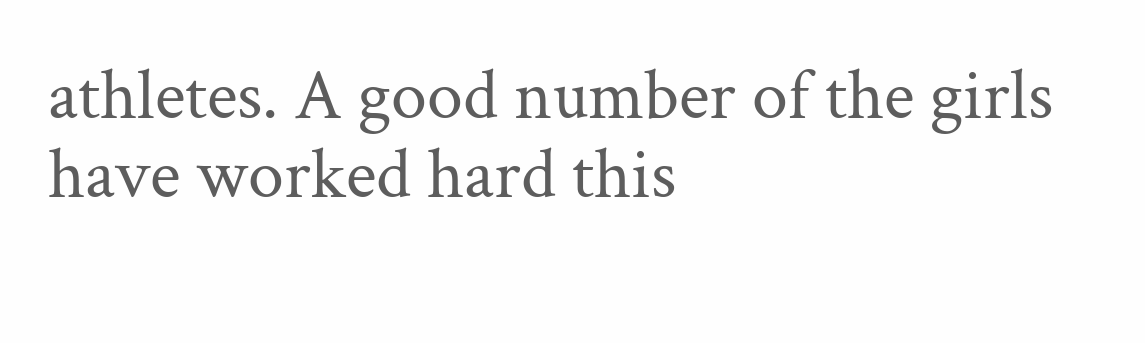athletes. A good number of the girls have worked hard this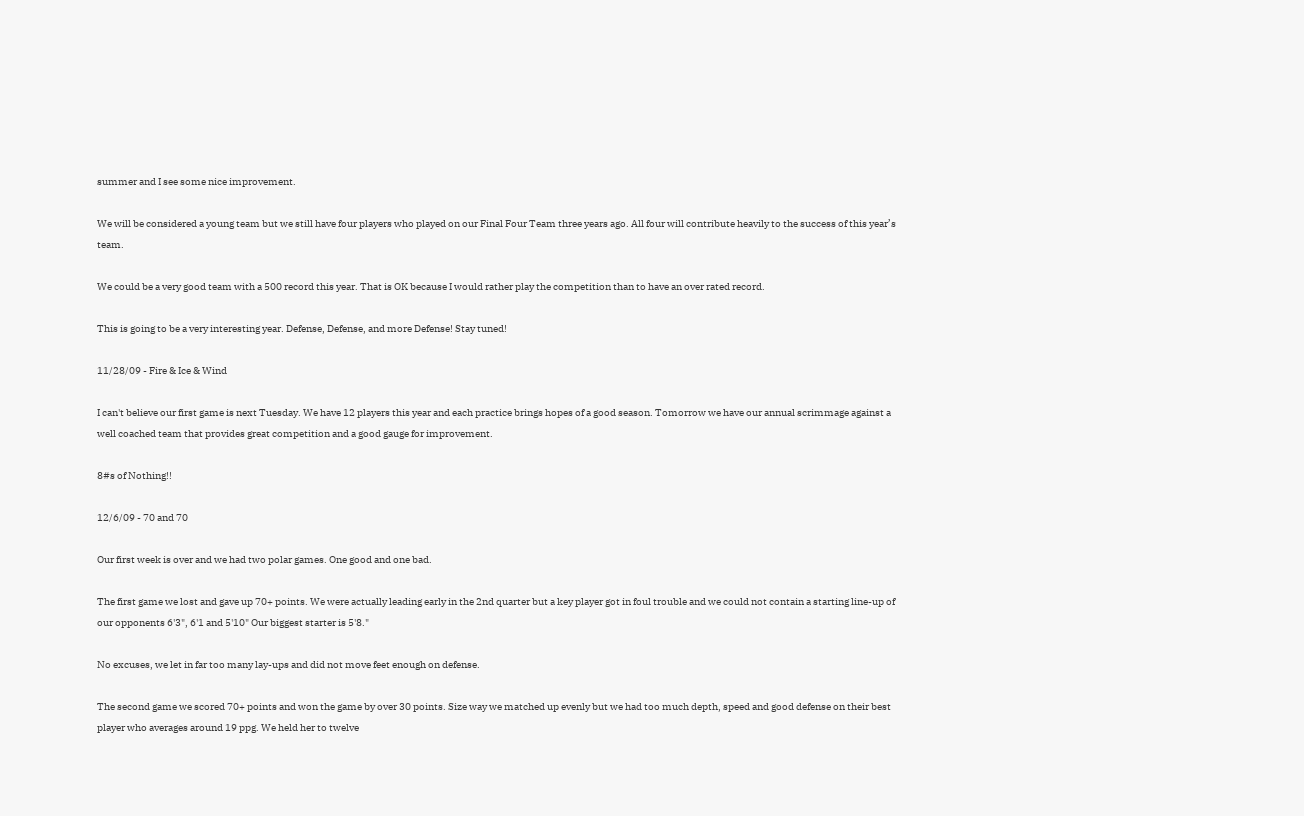summer and I see some nice improvement.

We will be considered a young team but we still have four players who played on our Final Four Team three years ago. All four will contribute heavily to the success of this year’s team.

We could be a very good team with a 500 record this year. That is OK because I would rather play the competition than to have an over rated record.

This is going to be a very interesting year. Defense, Defense, and more Defense! Stay tuned!

11/28/09 - Fire & Ice & Wind

I can't believe our first game is next Tuesday. We have 12 players this year and each practice brings hopes of a good season. Tomorrow we have our annual scrimmage against a well coached team that provides great competition and a good gauge for improvement.

8#s of Nothing!!

12/6/09 - 70 and 70

Our first week is over and we had two polar games. One good and one bad.

The first game we lost and gave up 70+ points. We were actually leading early in the 2nd quarter but a key player got in foul trouble and we could not contain a starting line-up of our opponents 6'3", 6'1 and 5'10" Our biggest starter is 5'8."

No excuses, we let in far too many lay-ups and did not move feet enough on defense.

The second game we scored 70+ points and won the game by over 30 points. Size way we matched up evenly but we had too much depth, speed and good defense on their best player who averages around 19 ppg. We held her to twelve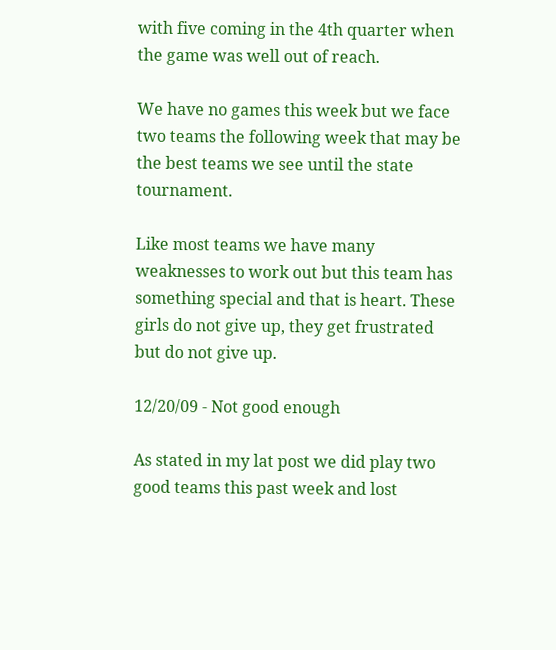with five coming in the 4th quarter when the game was well out of reach.

We have no games this week but we face two teams the following week that may be the best teams we see until the state tournament.

Like most teams we have many weaknesses to work out but this team has something special and that is heart. These girls do not give up, they get frustrated but do not give up.

12/20/09 - Not good enough

As stated in my lat post we did play two good teams this past week and lost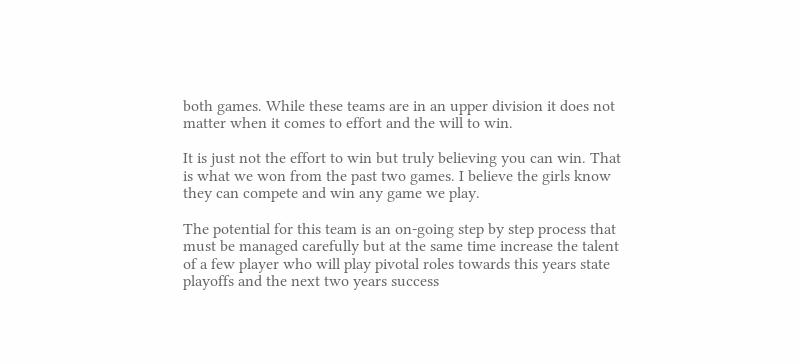both games. While these teams are in an upper division it does not matter when it comes to effort and the will to win.

It is just not the effort to win but truly believing you can win. That is what we won from the past two games. I believe the girls know they can compete and win any game we play.

The potential for this team is an on-going step by step process that must be managed carefully but at the same time increase the talent of a few player who will play pivotal roles towards this years state playoffs and the next two years success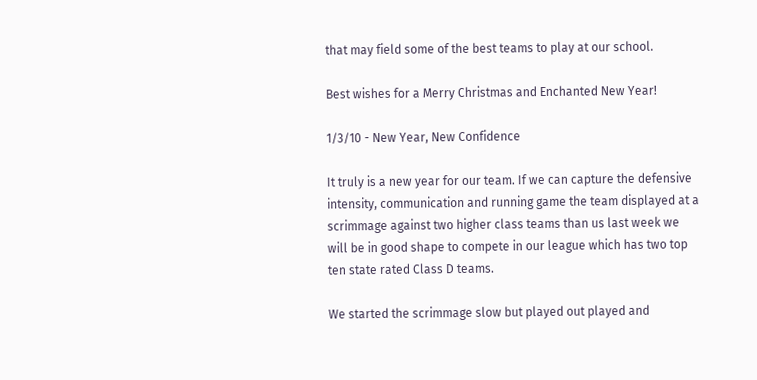that may field some of the best teams to play at our school.

Best wishes for a Merry Christmas and Enchanted New Year!

1/3/10 - New Year, New Confidence

It truly is a new year for our team. If we can capture the defensive intensity, communication and running game the team displayed at a scrimmage against two higher class teams than us last week we will be in good shape to compete in our league which has two top ten state rated Class D teams.

We started the scrimmage slow but played out played and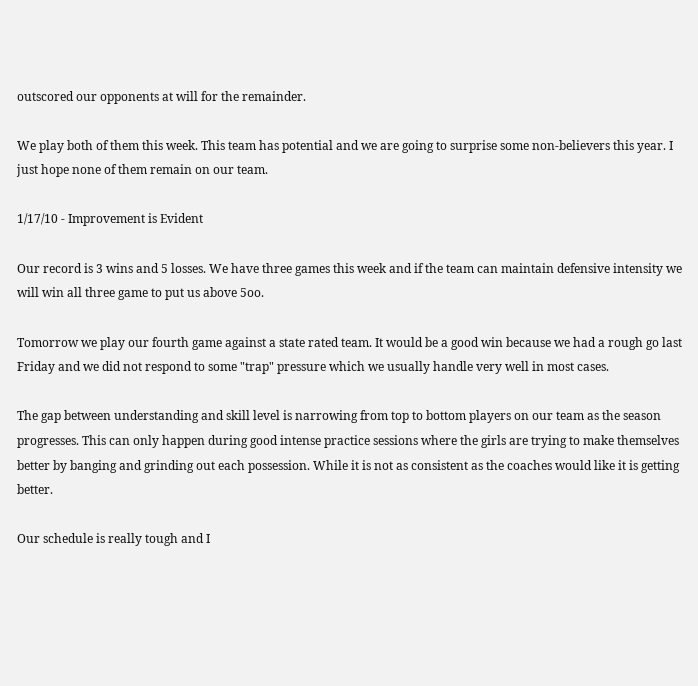outscored our opponents at will for the remainder.

We play both of them this week. This team has potential and we are going to surprise some non-believers this year. I just hope none of them remain on our team.

1/17/10 - Improvement is Evident

Our record is 3 wins and 5 losses. We have three games this week and if the team can maintain defensive intensity we will win all three game to put us above 5oo.

Tomorrow we play our fourth game against a state rated team. It would be a good win because we had a rough go last Friday and we did not respond to some "trap" pressure which we usually handle very well in most cases.

The gap between understanding and skill level is narrowing from top to bottom players on our team as the season progresses. This can only happen during good intense practice sessions where the girls are trying to make themselves better by banging and grinding out each possession. While it is not as consistent as the coaches would like it is getting better.

Our schedule is really tough and I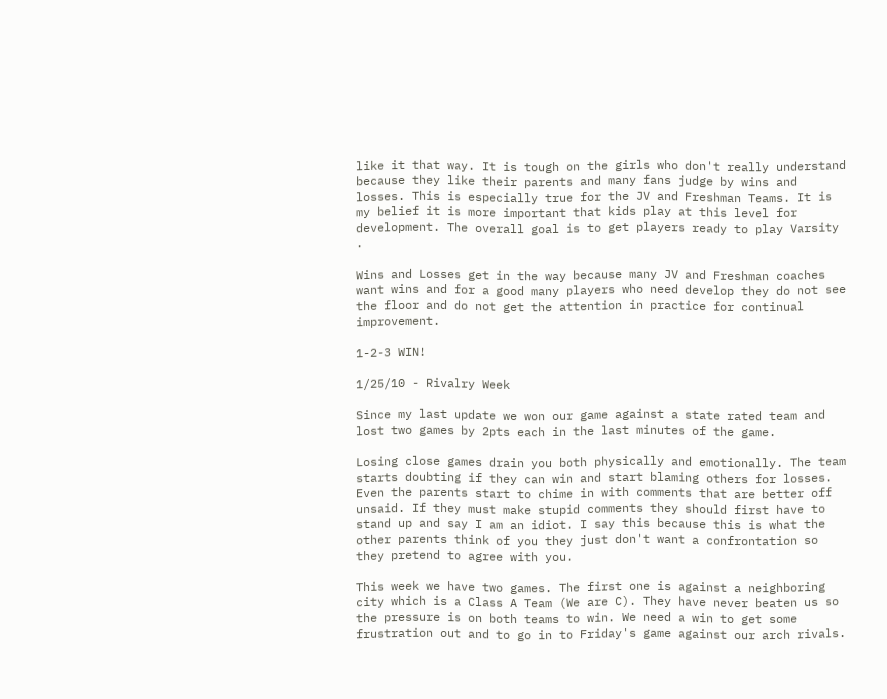like it that way. It is tough on the girls who don't really understand because they like their parents and many fans judge by wins and losses. This is especially true for the JV and Freshman Teams. It is my belief it is more important that kids play at this level for development. The overall goal is to get players ready to play Varsity .

Wins and Losses get in the way because many JV and Freshman coaches want wins and for a good many players who need develop they do not see the floor and do not get the attention in practice for continual improvement.

1-2-3 WIN!

1/25/10 - Rivalry Week

Since my last update we won our game against a state rated team and lost two games by 2pts each in the last minutes of the game.

Losing close games drain you both physically and emotionally. The team starts doubting if they can win and start blaming others for losses. Even the parents start to chime in with comments that are better off unsaid. If they must make stupid comments they should first have to stand up and say I am an idiot. I say this because this is what the other parents think of you they just don't want a confrontation so they pretend to agree with you.

This week we have two games. The first one is against a neighboring city which is a Class A Team (We are C). They have never beaten us so the pressure is on both teams to win. We need a win to get some frustration out and to go in to Friday's game against our arch rivals.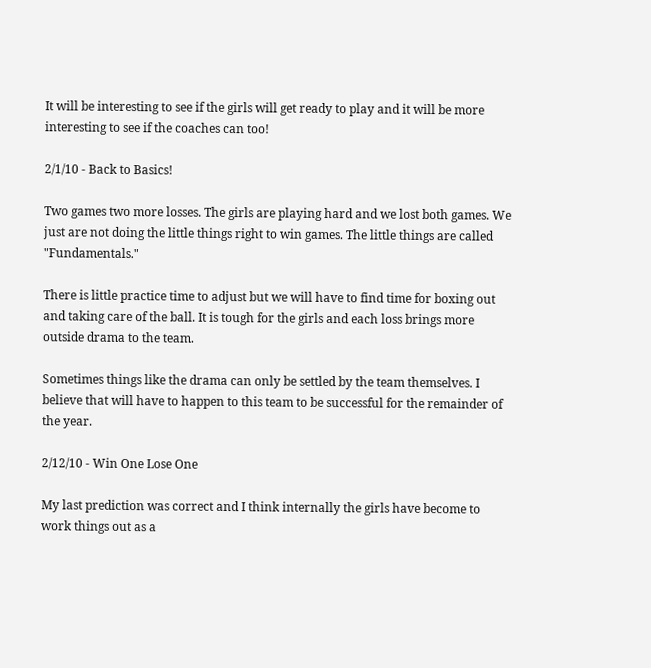It will be interesting to see if the girls will get ready to play and it will be more interesting to see if the coaches can too!

2/1/10 - Back to Basics!

Two games two more losses. The girls are playing hard and we lost both games. We just are not doing the little things right to win games. The little things are called "Fundamentals."

There is little practice time to adjust but we will have to find time for boxing out and taking care of the ball. It is tough for the girls and each loss brings more outside drama to the team.

Sometimes things like the drama can only be settled by the team themselves. I believe that will have to happen to this team to be successful for the remainder of the year.

2/12/10 - Win One Lose One

My last prediction was correct and I think internally the girls have become to work things out as a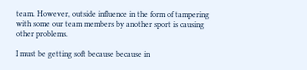team. However, outside influence in the form of tampering with some our team members by another sport is causing other problems.

I must be getting soft because because in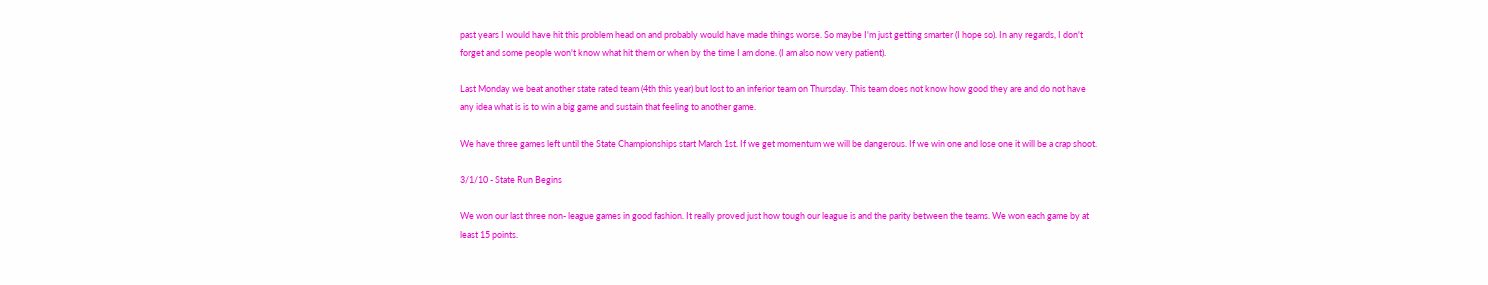past years I would have hit this problem head on and probably would have made things worse. So maybe I'm just getting smarter (I hope so). In any regards, I don't forget and some people won't know what hit them or when by the time I am done. (I am also now very patient).

Last Monday we beat another state rated team (4th this year) but lost to an inferior team on Thursday. This team does not know how good they are and do not have any idea what is is to win a big game and sustain that feeling to another game.

We have three games left until the State Championships start March 1st. If we get momentum we will be dangerous. If we win one and lose one it will be a crap shoot.

3/1/10 - State Run Begins

We won our last three non- league games in good fashion. It really proved just how tough our league is and the parity between the teams. We won each game by at least 15 points.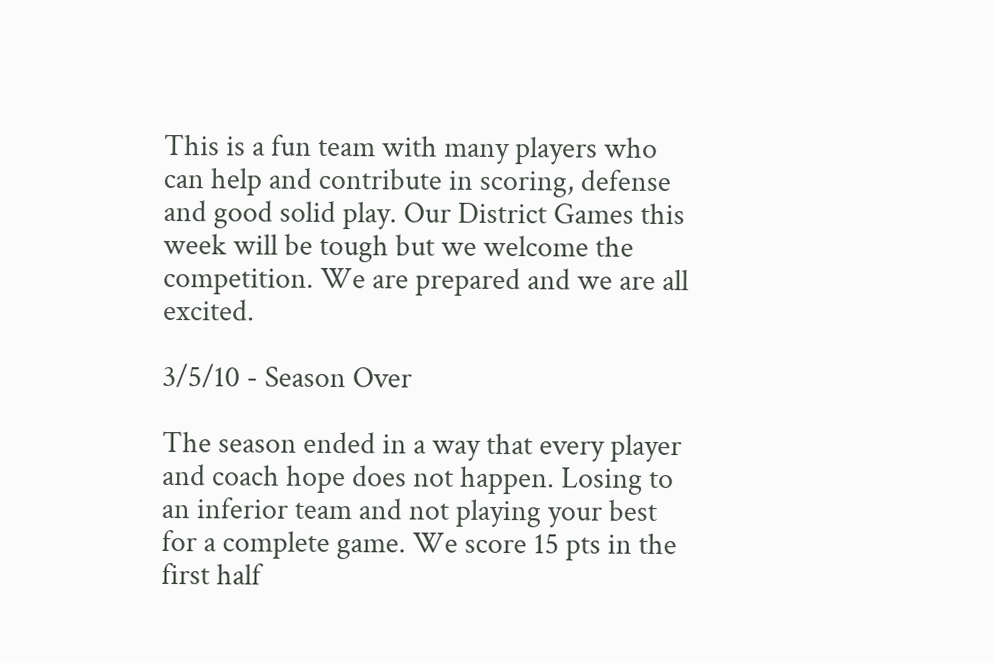This is a fun team with many players who can help and contribute in scoring, defense and good solid play. Our District Games this week will be tough but we welcome the competition. We are prepared and we are all excited.

3/5/10 - Season Over

The season ended in a way that every player and coach hope does not happen. Losing to an inferior team and not playing your best for a complete game. We score 15 pts in the first half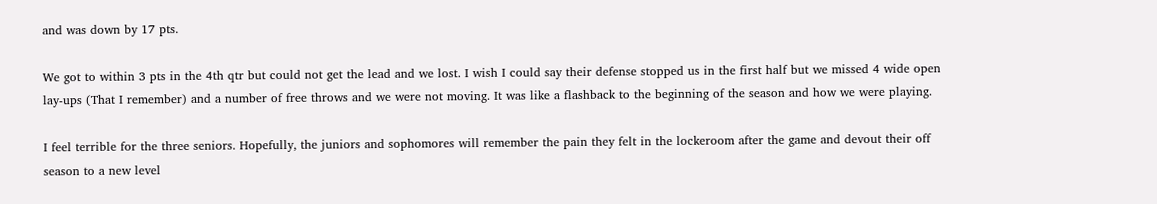and was down by 17 pts.

We got to within 3 pts in the 4th qtr but could not get the lead and we lost. I wish I could say their defense stopped us in the first half but we missed 4 wide open lay-ups (That I remember) and a number of free throws and we were not moving. It was like a flashback to the beginning of the season and how we were playing.

I feel terrible for the three seniors. Hopefully, the juniors and sophomores will remember the pain they felt in the lockeroom after the game and devout their off season to a new level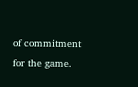of commitment for the game.